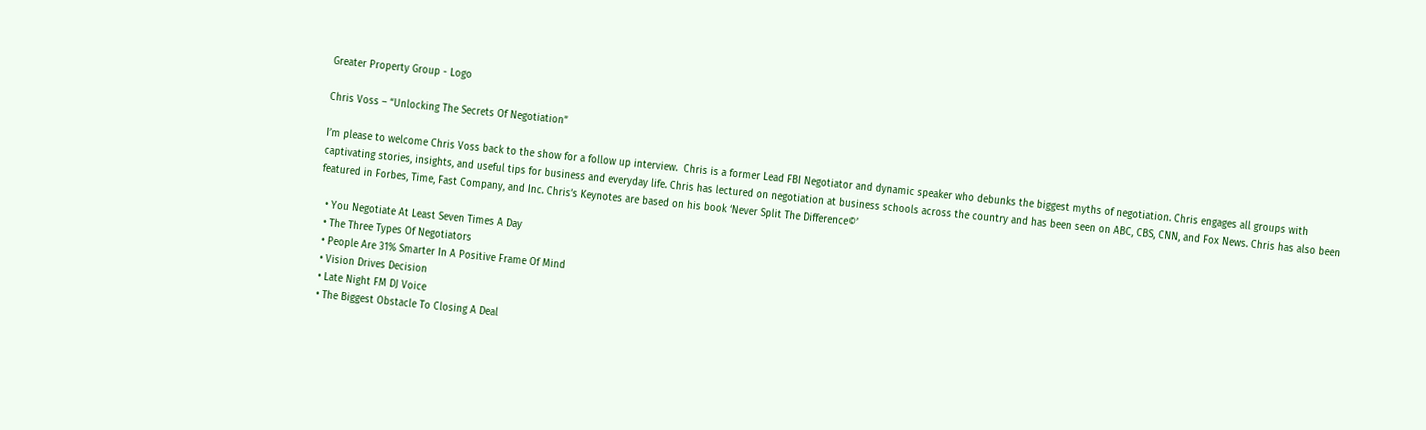Greater Property Group - Logo

Chris Voss – “Unlocking The Secrets Of Negotiation”

I’m please to welcome Chris Voss back to the show for a follow up interview.  Chris is a former Lead FBI Negotiator and dynamic speaker who debunks the biggest myths of negotiation. Chris engages all groups with captivating stories, insights, and useful tips for business and everyday life. Chris has lectured on negotiation at business schools across the country and has been seen on ABC, CBS, CNN, and Fox News. Chris has also been featured in Forbes, Time, Fast Company, and Inc. Chris’s Keynotes are based on his book ‘Never Split The Difference©’

  • You Negotiate At Least Seven Times A Day
  • The Three Types Of Negotiators
  • People Are 31% Smarter In A Positive Frame Of Mind
  • Vision Drives Decision
  • Late Night FM DJ Voice
  • The Biggest Obstacle To Closing A Deal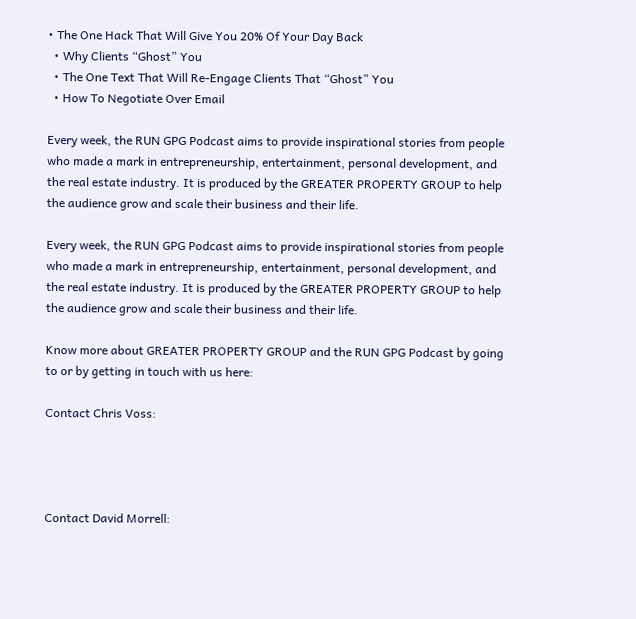• The One Hack That Will Give You 20% Of Your Day Back
  • Why Clients “Ghost” You
  • The One Text That Will Re-Engage Clients That “Ghost” You
  • How To Negotiate Over Email

Every week, the RUN GPG Podcast aims to provide inspirational stories from people who made a mark in entrepreneurship, entertainment, personal development, and the real estate industry. It is produced by the GREATER PROPERTY GROUP to help the audience grow and scale their business and their life.

Every week, the RUN GPG Podcast aims to provide inspirational stories from people who made a mark in entrepreneurship, entertainment, personal development, and the real estate industry. It is produced by the GREATER PROPERTY GROUP to help the audience grow and scale their business and their life.

Know more about GREATER PROPERTY GROUP and the RUN GPG Podcast by going to or by getting in touch with us here:

Contact Chris Voss:




Contact David Morrell: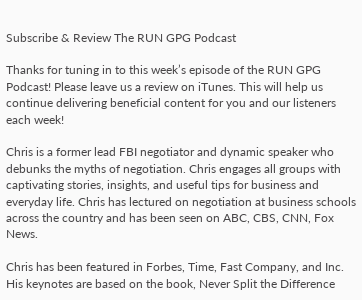Subscribe & Review The RUN GPG Podcast

Thanks for tuning in to this week’s episode of the RUN GPG Podcast! Please leave us a review on iTunes. This will help us continue delivering beneficial content for you and our listeners each week!

Chris is a former lead FBI negotiator and dynamic speaker who debunks the myths of negotiation. Chris engages all groups with captivating stories, insights, and useful tips for business and everyday life. Chris has lectured on negotiation at business schools across the country and has been seen on ABC, CBS, CNN, Fox News.

Chris has been featured in Forbes, Time, Fast Company, and Inc. His keynotes are based on the book, Never Split the Difference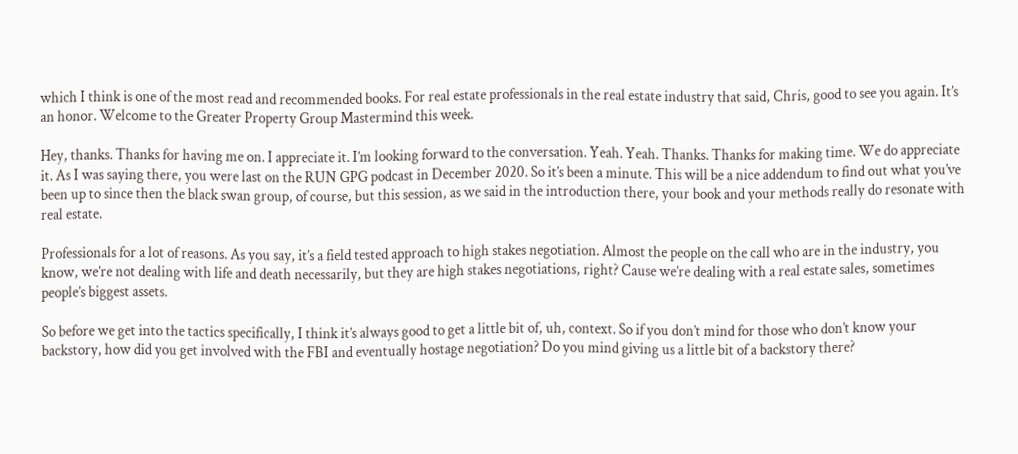which I think is one of the most read and recommended books. For real estate professionals in the real estate industry that said, Chris, good to see you again. It’s an honor. Welcome to the Greater Property Group Mastermind this week.

Hey, thanks. Thanks for having me on. I appreciate it. I’m looking forward to the conversation. Yeah. Yeah. Thanks. Thanks for making time. We do appreciate it. As I was saying there, you were last on the RUN GPG podcast in December 2020. So it’s been a minute. This will be a nice addendum to find out what you’ve been up to since then the black swan group, of course, but this session, as we said in the introduction there, your book and your methods really do resonate with real estate.

Professionals for a lot of reasons. As you say, it’s a field tested approach to high stakes negotiation. Almost the people on the call who are in the industry, you know, we’re not dealing with life and death necessarily, but they are high stakes negotiations, right? Cause we’re dealing with a real estate sales, sometimes people’s biggest assets.

So before we get into the tactics specifically, I think it’s always good to get a little bit of, uh, context. So if you don’t mind for those who don’t know your backstory, how did you get involved with the FBI and eventually hostage negotiation? Do you mind giving us a little bit of a backstory there?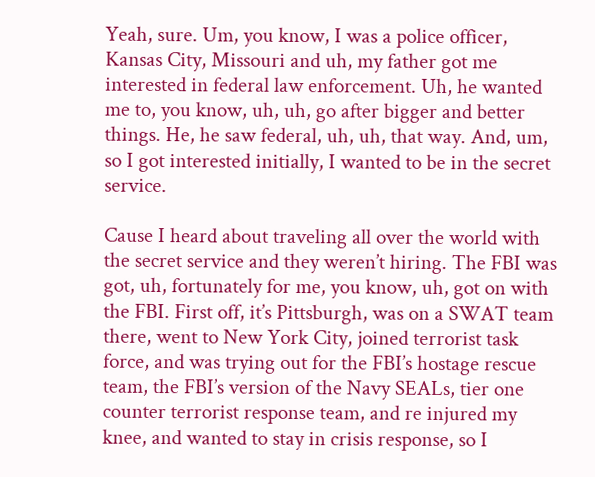Yeah, sure. Um, you know, I was a police officer, Kansas City, Missouri and uh, my father got me interested in federal law enforcement. Uh, he wanted me to, you know, uh, uh, go after bigger and better things. He, he saw federal, uh, uh, that way. And, um, so I got interested initially, I wanted to be in the secret service.

Cause I heard about traveling all over the world with the secret service and they weren’t hiring. The FBI was got, uh, fortunately for me, you know, uh, got on with the FBI. First off, it’s Pittsburgh, was on a SWAT team there, went to New York City, joined terrorist task force, and was trying out for the FBI’s hostage rescue team, the FBI’s version of the Navy SEALs, tier one counter terrorist response team, and re injured my knee, and wanted to stay in crisis response, so I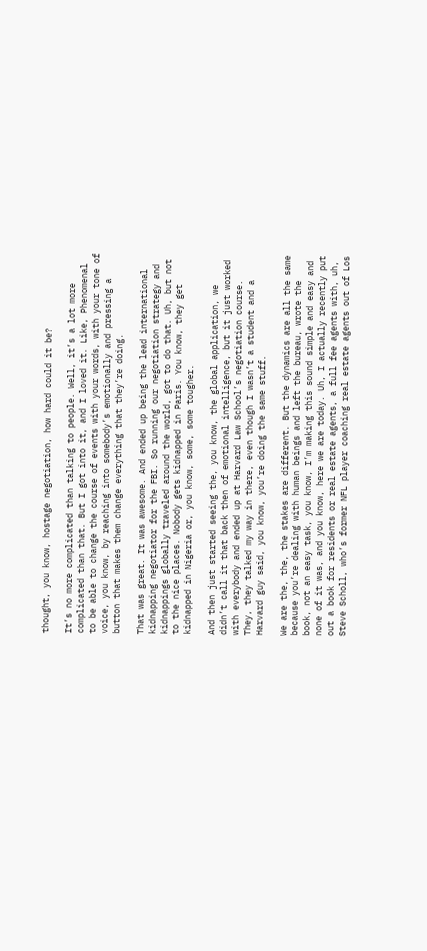thought, you know, hostage negotiation, how hard could it be?

It’s no more complicated than talking to people. Well, it’s a lot more complicated than that. But I got into it, and I loved it. Like, Phenomenal to be able to change the course of events with your words, with your tone of voice, you know, by reaching into somebody’s emotionally and pressing a button that makes them change everything that they’re doing.

That was great. It was awesome. And ended up being the lead international kidnapping negotiator for the FBI. So running our negotiation strategy and kidnappings globally traveled around the world, got to do that. Uh, but not to the nice places. Nobody gets kidnapped in Paris. You know, they get kidnapped in Nigeria or, you know, some, some tougher.

And then just started seeing the, you know, the global application, we didn’t call it that back then of emotional intelligence, but it just worked with everybody and ended up at Harvard Law School’s negotiation course. They, they talked my way in there, even though I wasn’t a student and a Harvard guy said, you know, you’re doing the same stuff.

We are the, the, the stakes are different. But the dynamics are all the same because you’re dealing with human beings and left the bureau, wrote the book, not an easy task, you know, I’m making this sound simple and easy and none of it was, and you know, here we are today. Uh, I actually recently put out a book for residents or real estate agents, a full fee agents with, uh, Steve Scholl, who’s former NFL player coaching real estate agents out of Los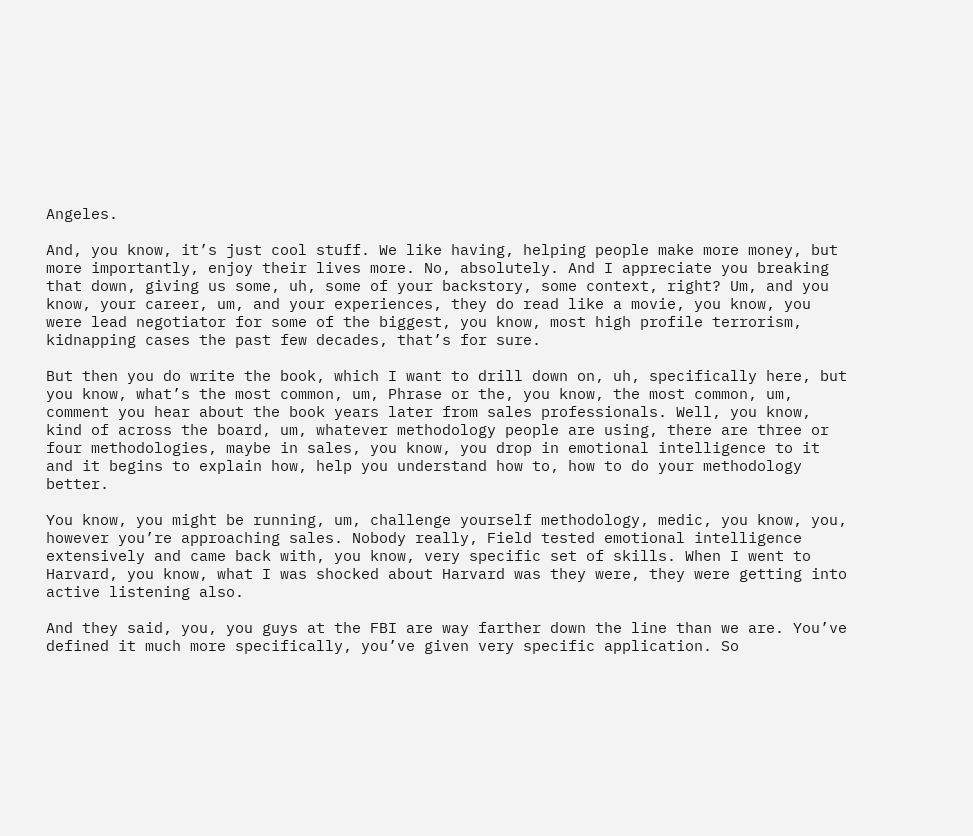Angeles.

And, you know, it’s just cool stuff. We like having, helping people make more money, but more importantly, enjoy their lives more. No, absolutely. And I appreciate you breaking that down, giving us some, uh, some of your backstory, some context, right? Um, and you know, your career, um, and your experiences, they do read like a movie, you know, you were lead negotiator for some of the biggest, you know, most high profile terrorism, kidnapping cases the past few decades, that’s for sure.

But then you do write the book, which I want to drill down on, uh, specifically here, but you know, what’s the most common, um, Phrase or the, you know, the most common, um, comment you hear about the book years later from sales professionals. Well, you know, kind of across the board, um, whatever methodology people are using, there are three or four methodologies, maybe in sales, you know, you drop in emotional intelligence to it and it begins to explain how, help you understand how to, how to do your methodology better.

You know, you might be running, um, challenge yourself methodology, medic, you know, you, however you’re approaching sales. Nobody really, Field tested emotional intelligence extensively and came back with, you know, very specific set of skills. When I went to Harvard, you know, what I was shocked about Harvard was they were, they were getting into active listening also.

And they said, you, you guys at the FBI are way farther down the line than we are. You’ve defined it much more specifically, you’ve given very specific application. So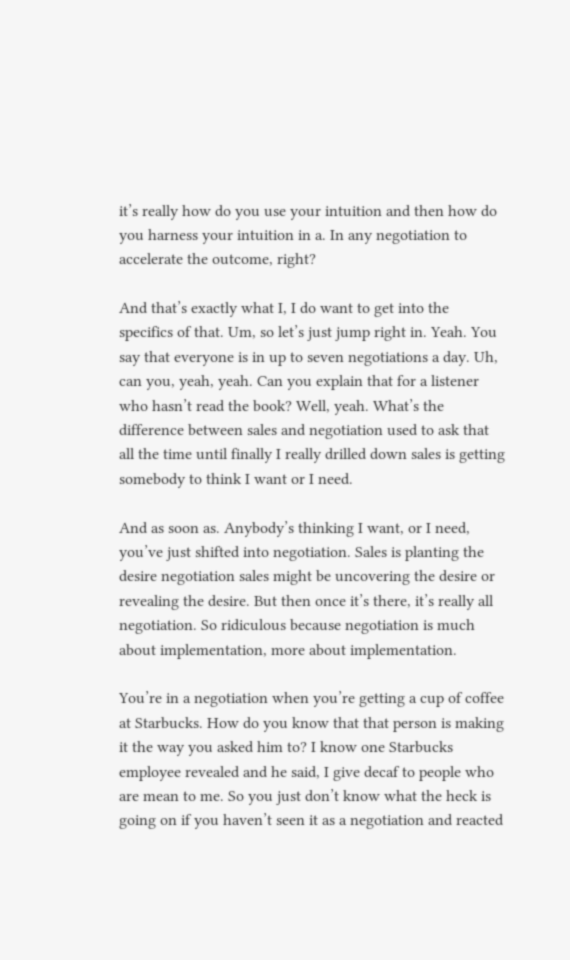it’s really how do you use your intuition and then how do you harness your intuition in a. In any negotiation to accelerate the outcome, right?

And that’s exactly what I, I do want to get into the specifics of that. Um, so let’s just jump right in. Yeah. You say that everyone is in up to seven negotiations a day. Uh, can you, yeah, yeah. Can you explain that for a listener who hasn’t read the book? Well, yeah. What’s the difference between sales and negotiation used to ask that all the time until finally I really drilled down sales is getting somebody to think I want or I need.

And as soon as. Anybody’s thinking I want, or I need, you’ve just shifted into negotiation. Sales is planting the desire negotiation sales might be uncovering the desire or revealing the desire. But then once it’s there, it’s really all negotiation. So ridiculous because negotiation is much about implementation, more about implementation.

You’re in a negotiation when you’re getting a cup of coffee at Starbucks. How do you know that that person is making it the way you asked him to? I know one Starbucks employee revealed and he said, I give decaf to people who are mean to me. So you just don’t know what the heck is going on if you haven’t seen it as a negotiation and reacted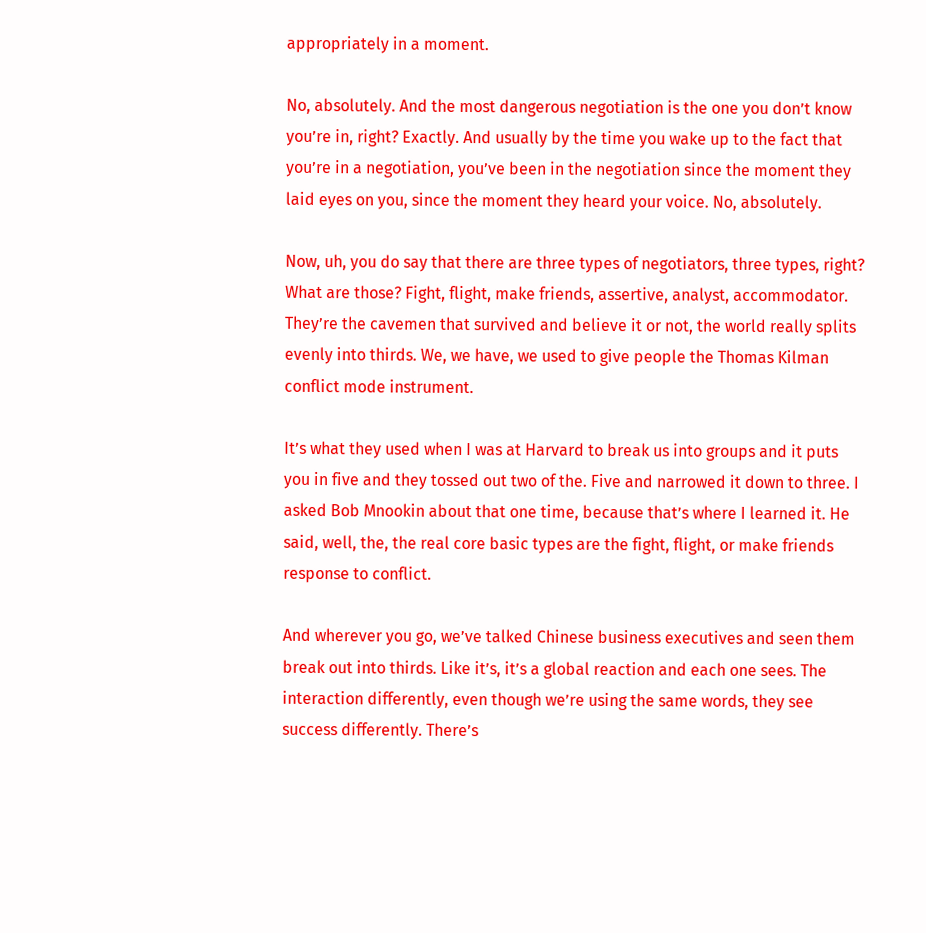appropriately in a moment.

No, absolutely. And the most dangerous negotiation is the one you don’t know you’re in, right? Exactly. And usually by the time you wake up to the fact that you’re in a negotiation, you’ve been in the negotiation since the moment they laid eyes on you, since the moment they heard your voice. No, absolutely.

Now, uh, you do say that there are three types of negotiators, three types, right? What are those? Fight, flight, make friends, assertive, analyst, accommodator. They’re the cavemen that survived and believe it or not, the world really splits evenly into thirds. We, we have, we used to give people the Thomas Kilman conflict mode instrument.

It’s what they used when I was at Harvard to break us into groups and it puts you in five and they tossed out two of the. Five and narrowed it down to three. I asked Bob Mnookin about that one time, because that’s where I learned it. He said, well, the, the real core basic types are the fight, flight, or make friends response to conflict.

And wherever you go, we’ve talked Chinese business executives and seen them break out into thirds. Like it’s, it’s a global reaction and each one sees. The interaction differently, even though we’re using the same words, they see success differently. There’s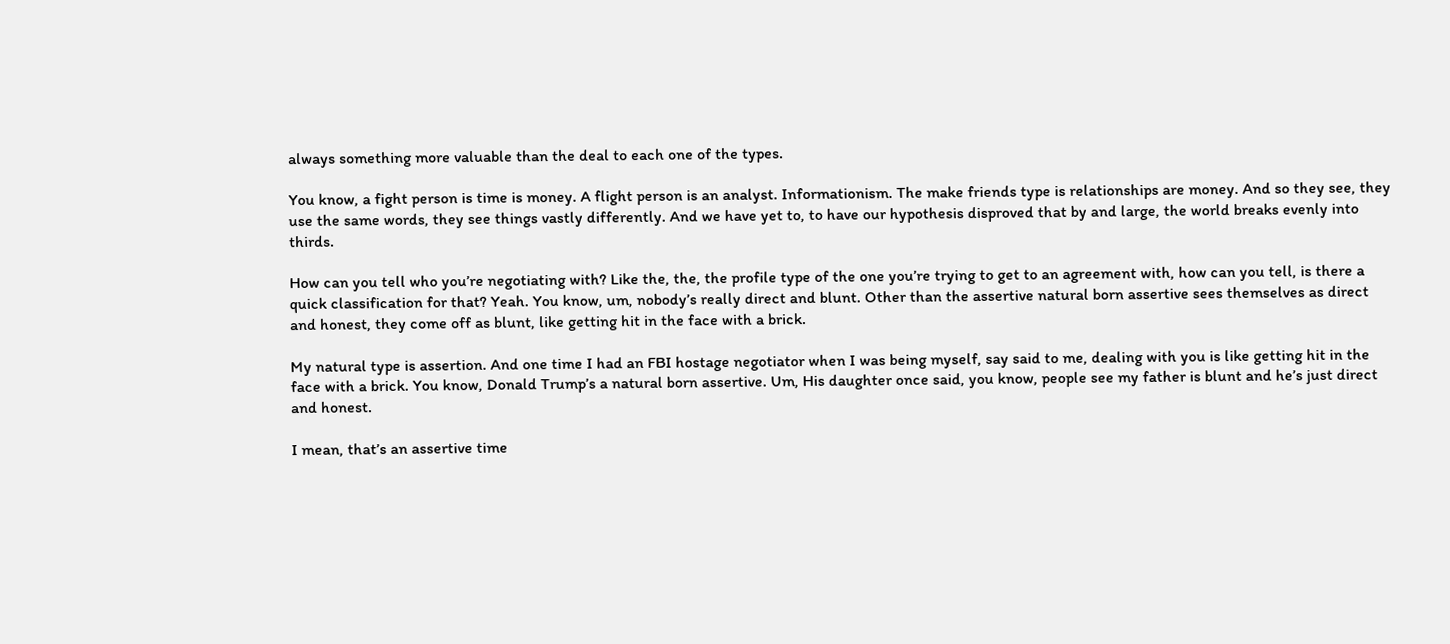always something more valuable than the deal to each one of the types.

You know, a fight person is time is money. A flight person is an analyst. Informationism. The make friends type is relationships are money. And so they see, they use the same words, they see things vastly differently. And we have yet to, to have our hypothesis disproved that by and large, the world breaks evenly into thirds.

How can you tell who you’re negotiating with? Like the, the, the profile type of the one you’re trying to get to an agreement with, how can you tell, is there a quick classification for that? Yeah. You know, um, nobody’s really direct and blunt. Other than the assertive natural born assertive sees themselves as direct and honest, they come off as blunt, like getting hit in the face with a brick.

My natural type is assertion. And one time I had an FBI hostage negotiator when I was being myself, say said to me, dealing with you is like getting hit in the face with a brick. You know, Donald Trump’s a natural born assertive. Um, His daughter once said, you know, people see my father is blunt and he’s just direct and honest.

I mean, that’s an assertive time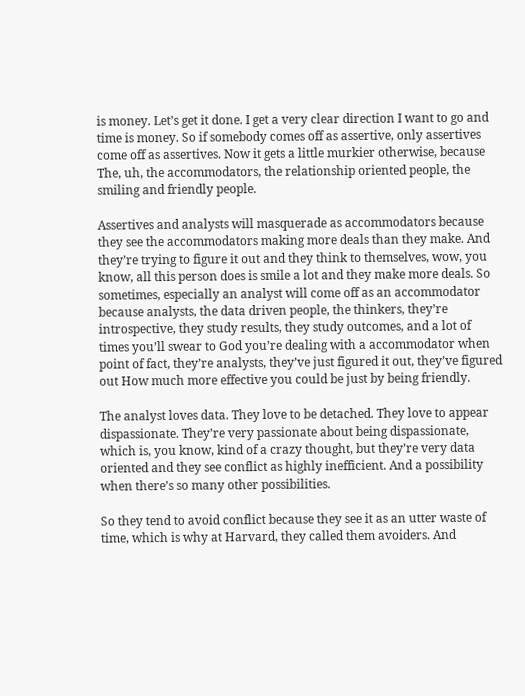is money. Let’s get it done. I get a very clear direction I want to go and time is money. So if somebody comes off as assertive, only assertives come off as assertives. Now it gets a little murkier otherwise, because The, uh, the accommodators, the relationship oriented people, the smiling and friendly people.

Assertives and analysts will masquerade as accommodators because they see the accommodators making more deals than they make. And they’re trying to figure it out and they think to themselves, wow, you know, all this person does is smile a lot and they make more deals. So sometimes, especially an analyst will come off as an accommodator because analysts, the data driven people, the thinkers, they’re introspective, they study results, they study outcomes, and a lot of times you’ll swear to God you’re dealing with a accommodator when point of fact, they’re analysts, they’ve just figured it out, they’ve figured out How much more effective you could be just by being friendly.

The analyst loves data. They love to be detached. They love to appear dispassionate. They’re very passionate about being dispassionate, which is, you know, kind of a crazy thought, but they’re very data oriented and they see conflict as highly inefficient. And a possibility when there’s so many other possibilities.

So they tend to avoid conflict because they see it as an utter waste of time, which is why at Harvard, they called them avoiders. And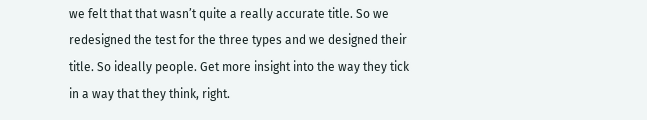we felt that that wasn’t quite a really accurate title. So we redesigned the test for the three types and we designed their title. So ideally people. Get more insight into the way they tick in a way that they think, right.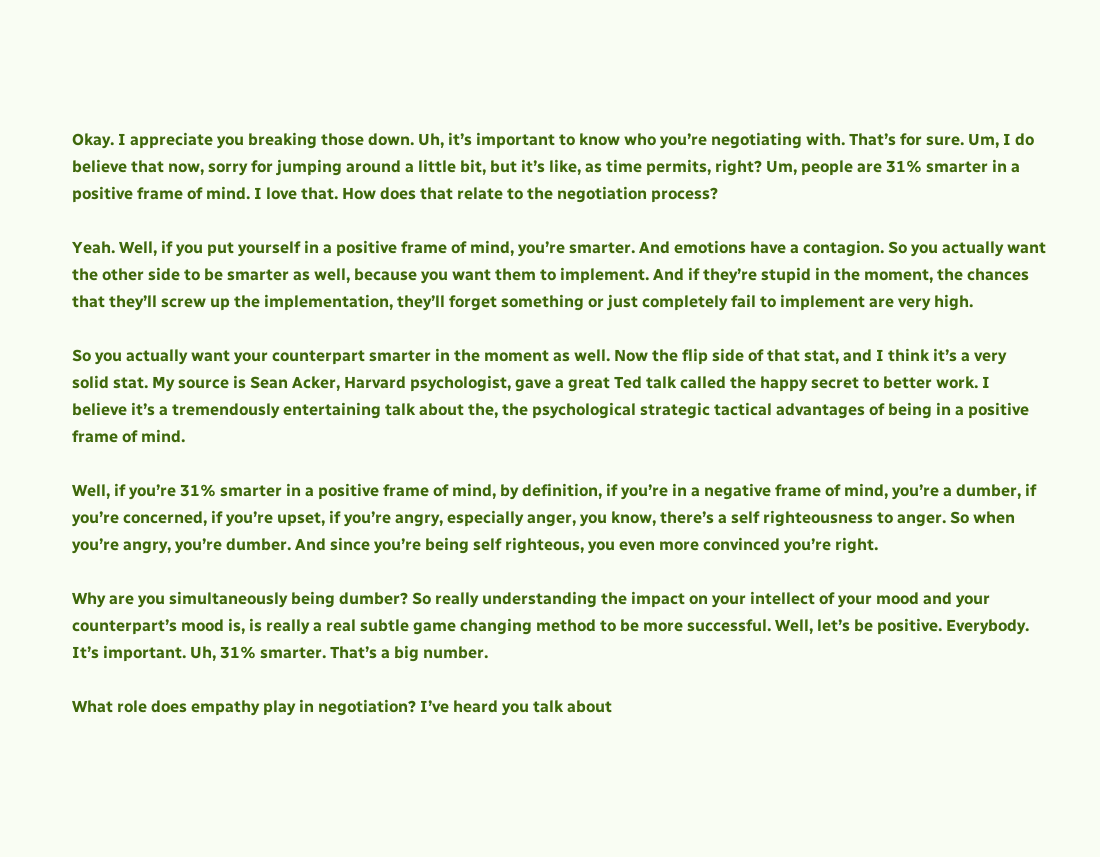Okay. I appreciate you breaking those down. Uh, it’s important to know who you’re negotiating with. That’s for sure. Um, I do believe that now, sorry for jumping around a little bit, but it’s like, as time permits, right? Um, people are 31% smarter in a positive frame of mind. I love that. How does that relate to the negotiation process?

Yeah. Well, if you put yourself in a positive frame of mind, you’re smarter. And emotions have a contagion. So you actually want the other side to be smarter as well, because you want them to implement. And if they’re stupid in the moment, the chances that they’ll screw up the implementation, they’ll forget something or just completely fail to implement are very high.

So you actually want your counterpart smarter in the moment as well. Now the flip side of that stat, and I think it’s a very solid stat. My source is Sean Acker, Harvard psychologist, gave a great Ted talk called the happy secret to better work. I believe it’s a tremendously entertaining talk about the, the psychological strategic tactical advantages of being in a positive frame of mind.

Well, if you’re 31% smarter in a positive frame of mind, by definition, if you’re in a negative frame of mind, you’re a dumber, if you’re concerned, if you’re upset, if you’re angry, especially anger, you know, there’s a self righteousness to anger. So when you’re angry, you’re dumber. And since you’re being self righteous, you even more convinced you’re right.

Why are you simultaneously being dumber? So really understanding the impact on your intellect of your mood and your counterpart’s mood is, is really a real subtle game changing method to be more successful. Well, let’s be positive. Everybody. It’s important. Uh, 31% smarter. That’s a big number.

What role does empathy play in negotiation? I’ve heard you talk about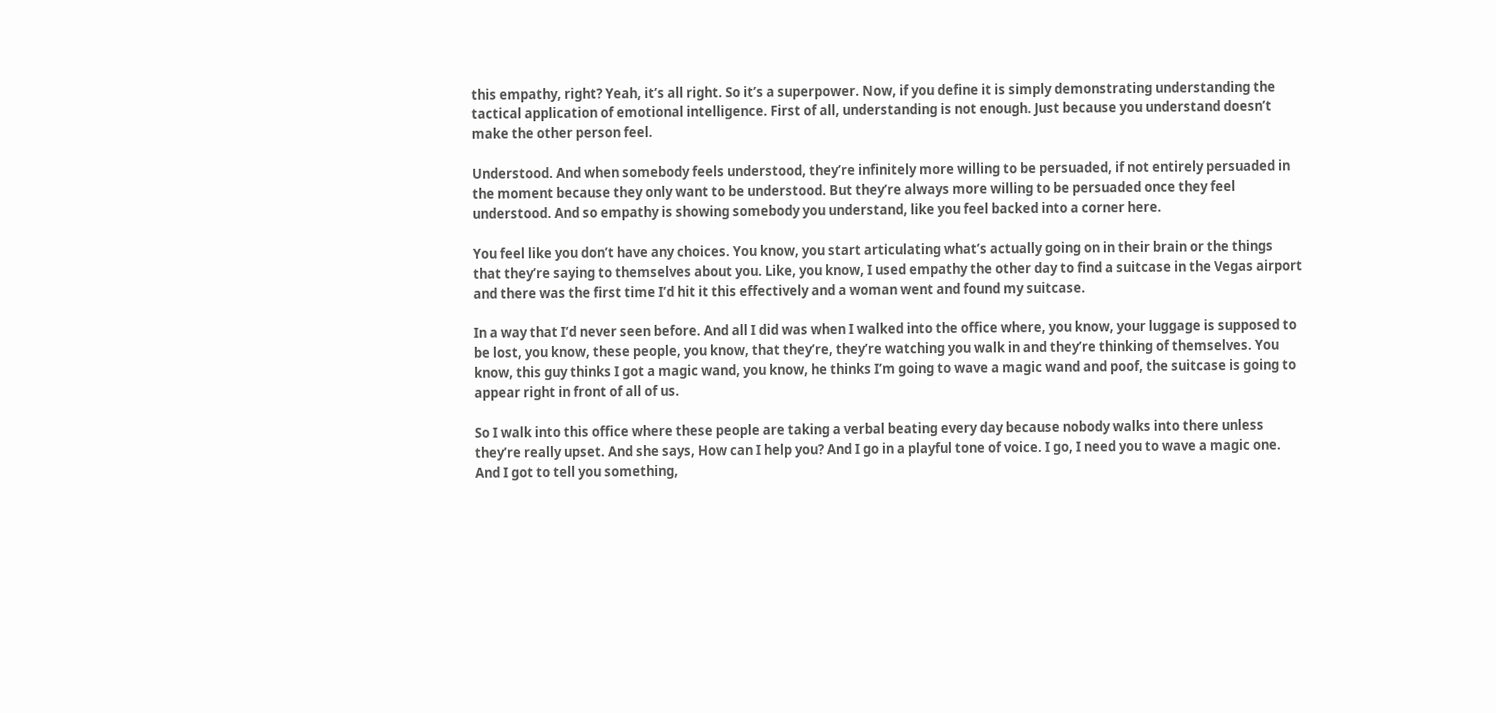this empathy, right? Yeah, it’s all right. So it’s a superpower. Now, if you define it is simply demonstrating understanding the tactical application of emotional intelligence. First of all, understanding is not enough. Just because you understand doesn’t make the other person feel.

Understood. And when somebody feels understood, they’re infinitely more willing to be persuaded, if not entirely persuaded in the moment because they only want to be understood. But they’re always more willing to be persuaded once they feel understood. And so empathy is showing somebody you understand, like you feel backed into a corner here.

You feel like you don’t have any choices. You know, you start articulating what’s actually going on in their brain or the things that they’re saying to themselves about you. Like, you know, I used empathy the other day to find a suitcase in the Vegas airport and there was the first time I’d hit it this effectively and a woman went and found my suitcase.

In a way that I’d never seen before. And all I did was when I walked into the office where, you know, your luggage is supposed to be lost, you know, these people, you know, that they’re, they’re watching you walk in and they’re thinking of themselves. You know, this guy thinks I got a magic wand, you know, he thinks I’m going to wave a magic wand and poof, the suitcase is going to appear right in front of all of us.

So I walk into this office where these people are taking a verbal beating every day because nobody walks into there unless they’re really upset. And she says, How can I help you? And I go in a playful tone of voice. I go, I need you to wave a magic one. And I got to tell you something,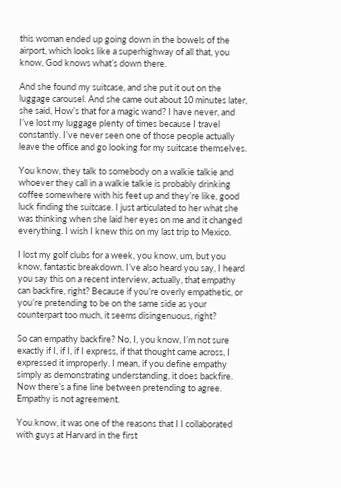this woman ended up going down in the bowels of the airport, which looks like a superhighway of all that, you know, God knows what’s down there.

And she found my suitcase, and she put it out on the luggage carousel. And she came out about 10 minutes later, she said, How’s that for a magic wand? I have never, and I’ve lost my luggage plenty of times because I travel constantly. I’ve never seen one of those people actually leave the office and go looking for my suitcase themselves.

You know, they talk to somebody on a walkie talkie and whoever they call in a walkie talkie is probably drinking coffee somewhere with his feet up and they’re like, good luck finding the suitcase. I just articulated to her what she was thinking when she laid her eyes on me and it changed everything. I wish I knew this on my last trip to Mexico.

I lost my golf clubs for a week, you know, um, but you know, fantastic breakdown. I’ve also heard you say, I heard you say this on a recent interview, actually, that empathy can backfire, right? Because if you’re overly empathetic, or you’re pretending to be on the same side as your counterpart too much, it seems disingenuous, right?

So can empathy backfire? No, I, you know, I’m not sure exactly if I, if I, if I express, if that thought came across, I expressed it improperly. I mean, if you define empathy simply as demonstrating understanding, it does backfire. Now there’s a fine line between pretending to agree. Empathy is not agreement.

You know, it was one of the reasons that I I collaborated with guys at Harvard in the first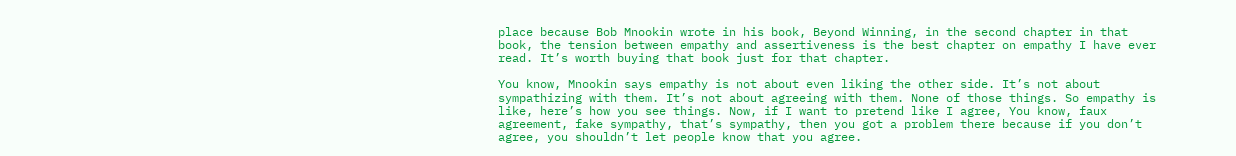place because Bob Mnookin wrote in his book, Beyond Winning, in the second chapter in that book, the tension between empathy and assertiveness is the best chapter on empathy I have ever read. It’s worth buying that book just for that chapter.

You know, Mnookin says empathy is not about even liking the other side. It’s not about sympathizing with them. It’s not about agreeing with them. None of those things. So empathy is like, here’s how you see things. Now, if I want to pretend like I agree, You know, faux agreement, fake sympathy, that’s sympathy, then you got a problem there because if you don’t agree, you shouldn’t let people know that you agree.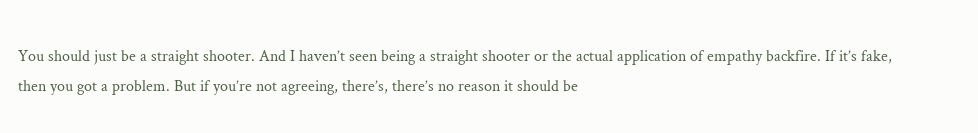You should just be a straight shooter. And I haven’t seen being a straight shooter or the actual application of empathy backfire. If it’s fake, then you got a problem. But if you’re not agreeing, there’s, there’s no reason it should be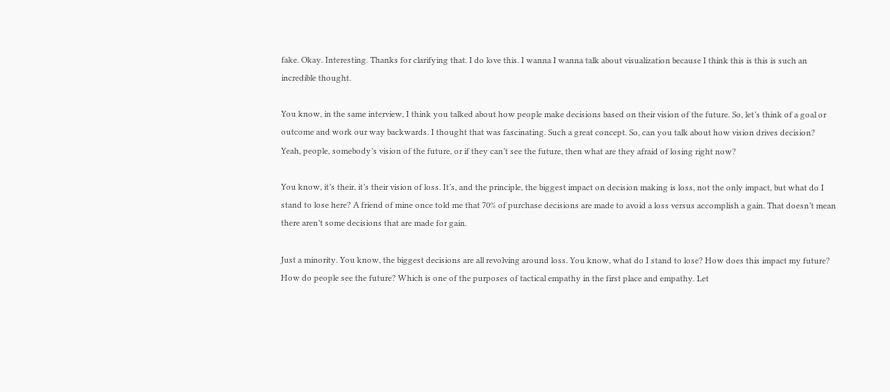fake. Okay. Interesting. Thanks for clarifying that. I do love this. I wanna I wanna talk about visualization because I think this is this is such an incredible thought.

You know, in the same interview, I think you talked about how people make decisions based on their vision of the future. So, let’s think of a goal or outcome and work our way backwards. I thought that was fascinating. Such a great concept. So, can you talk about how vision drives decision? Yeah, people, somebody’s vision of the future, or if they can’t see the future, then what are they afraid of losing right now?

You know, it’s their, it’s their vision of loss. It’s, and the principle, the biggest impact on decision making is loss, not the only impact, but what do I stand to lose here? A friend of mine once told me that 70% of purchase decisions are made to avoid a loss versus accomplish a gain. That doesn’t mean there aren’t some decisions that are made for gain.

Just a minority. You know, the biggest decisions are all revolving around loss. You know, what do I stand to lose? How does this impact my future? How do people see the future? Which is one of the purposes of tactical empathy in the first place and empathy. Let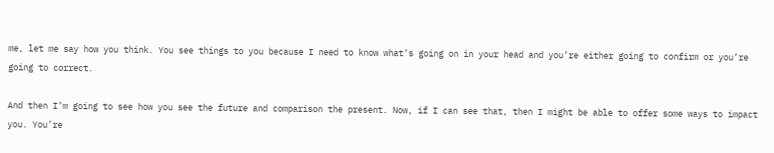me, let me say how you think. You see things to you because I need to know what’s going on in your head and you’re either going to confirm or you’re going to correct.

And then I’m going to see how you see the future and comparison the present. Now, if I can see that, then I might be able to offer some ways to impact you. You’re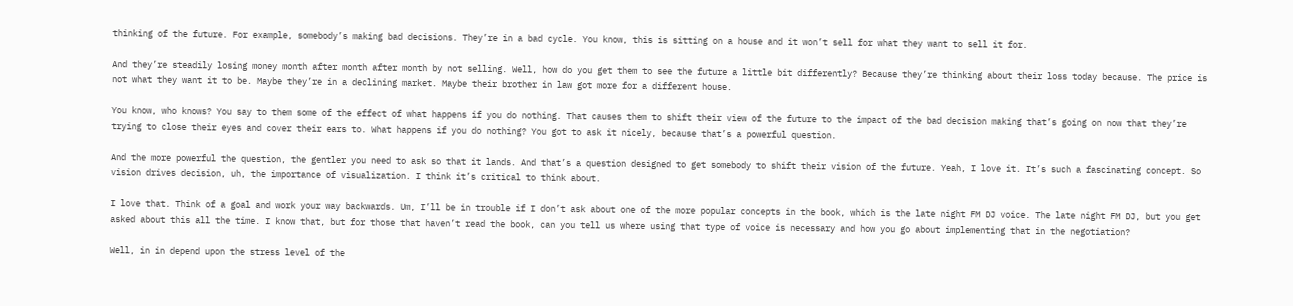thinking of the future. For example, somebody’s making bad decisions. They’re in a bad cycle. You know, this is sitting on a house and it won’t sell for what they want to sell it for.

And they’re steadily losing money month after month after month by not selling. Well, how do you get them to see the future a little bit differently? Because they’re thinking about their loss today because. The price is not what they want it to be. Maybe they’re in a declining market. Maybe their brother in law got more for a different house.

You know, who knows? You say to them some of the effect of what happens if you do nothing. That causes them to shift their view of the future to the impact of the bad decision making that’s going on now that they’re trying to close their eyes and cover their ears to. What happens if you do nothing? You got to ask it nicely, because that’s a powerful question.

And the more powerful the question, the gentler you need to ask so that it lands. And that’s a question designed to get somebody to shift their vision of the future. Yeah, I love it. It’s such a fascinating concept. So vision drives decision, uh, the importance of visualization. I think it’s critical to think about.

I love that. Think of a goal and work your way backwards. Um, I’ll be in trouble if I don’t ask about one of the more popular concepts in the book, which is the late night FM DJ voice. The late night FM DJ, but you get asked about this all the time. I know that, but for those that haven’t read the book, can you tell us where using that type of voice is necessary and how you go about implementing that in the negotiation?

Well, in in depend upon the stress level of the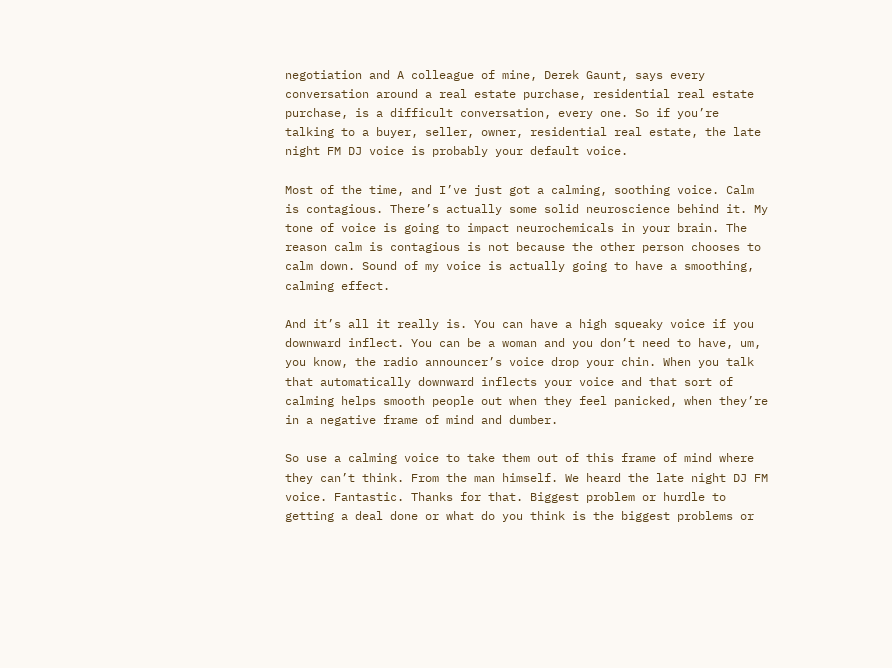negotiation and A colleague of mine, Derek Gaunt, says every conversation around a real estate purchase, residential real estate purchase, is a difficult conversation, every one. So if you’re talking to a buyer, seller, owner, residential real estate, the late night FM DJ voice is probably your default voice.

Most of the time, and I’ve just got a calming, soothing voice. Calm is contagious. There’s actually some solid neuroscience behind it. My tone of voice is going to impact neurochemicals in your brain. The reason calm is contagious is not because the other person chooses to calm down. Sound of my voice is actually going to have a smoothing, calming effect.

And it’s all it really is. You can have a high squeaky voice if you downward inflect. You can be a woman and you don’t need to have, um, you know, the radio announcer’s voice drop your chin. When you talk that automatically downward inflects your voice and that sort of calming helps smooth people out when they feel panicked, when they’re in a negative frame of mind and dumber.

So use a calming voice to take them out of this frame of mind where they can’t think. From the man himself. We heard the late night DJ FM voice. Fantastic. Thanks for that. Biggest problem or hurdle to getting a deal done or what do you think is the biggest problems or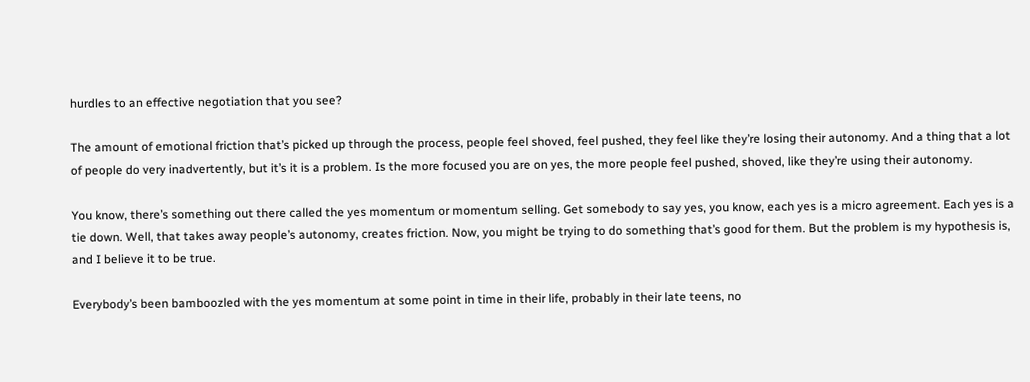hurdles to an effective negotiation that you see?

The amount of emotional friction that’s picked up through the process, people feel shoved, feel pushed, they feel like they’re losing their autonomy. And a thing that a lot of people do very inadvertently, but it’s it is a problem. Is the more focused you are on yes, the more people feel pushed, shoved, like they’re using their autonomy.

You know, there’s something out there called the yes momentum or momentum selling. Get somebody to say yes, you know, each yes is a micro agreement. Each yes is a tie down. Well, that takes away people’s autonomy, creates friction. Now, you might be trying to do something that’s good for them. But the problem is my hypothesis is, and I believe it to be true.

Everybody’s been bamboozled with the yes momentum at some point in time in their life, probably in their late teens, no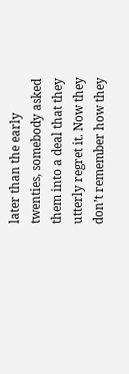later than the early twenties, somebody asked them into a deal that they utterly regret it. Now they don’t remember how they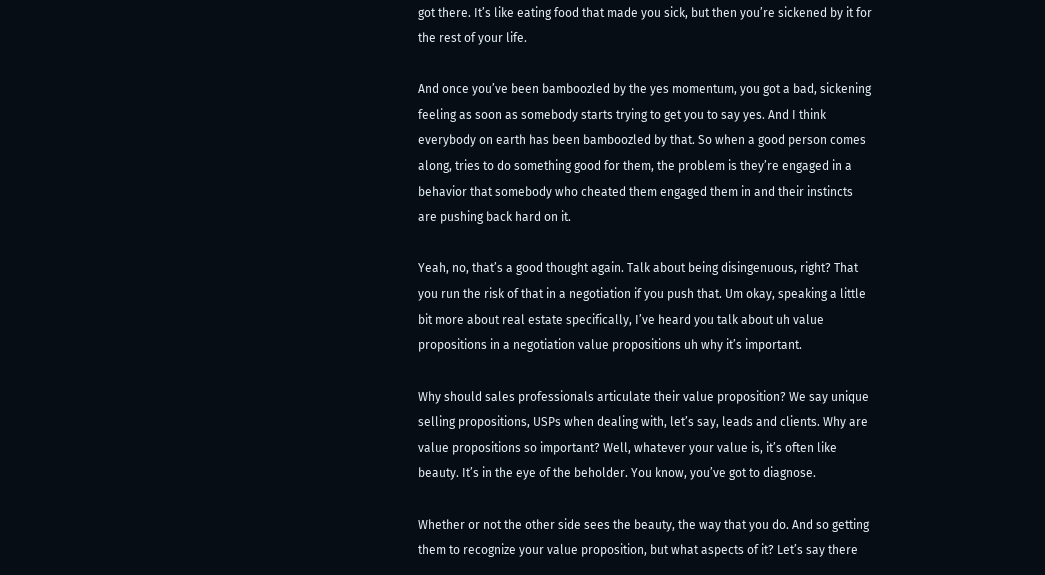got there. It’s like eating food that made you sick, but then you’re sickened by it for the rest of your life.

And once you’ve been bamboozled by the yes momentum, you got a bad, sickening feeling as soon as somebody starts trying to get you to say yes. And I think everybody on earth has been bamboozled by that. So when a good person comes along, tries to do something good for them, the problem is they’re engaged in a behavior that somebody who cheated them engaged them in and their instincts are pushing back hard on it.

Yeah, no, that’s a good thought again. Talk about being disingenuous, right? That you run the risk of that in a negotiation if you push that. Um okay, speaking a little bit more about real estate specifically, I’ve heard you talk about uh value propositions in a negotiation value propositions uh why it’s important.

Why should sales professionals articulate their value proposition? We say unique selling propositions, USPs when dealing with, let’s say, leads and clients. Why are value propositions so important? Well, whatever your value is, it’s often like beauty. It’s in the eye of the beholder. You know, you’ve got to diagnose.

Whether or not the other side sees the beauty, the way that you do. And so getting them to recognize your value proposition, but what aspects of it? Let’s say there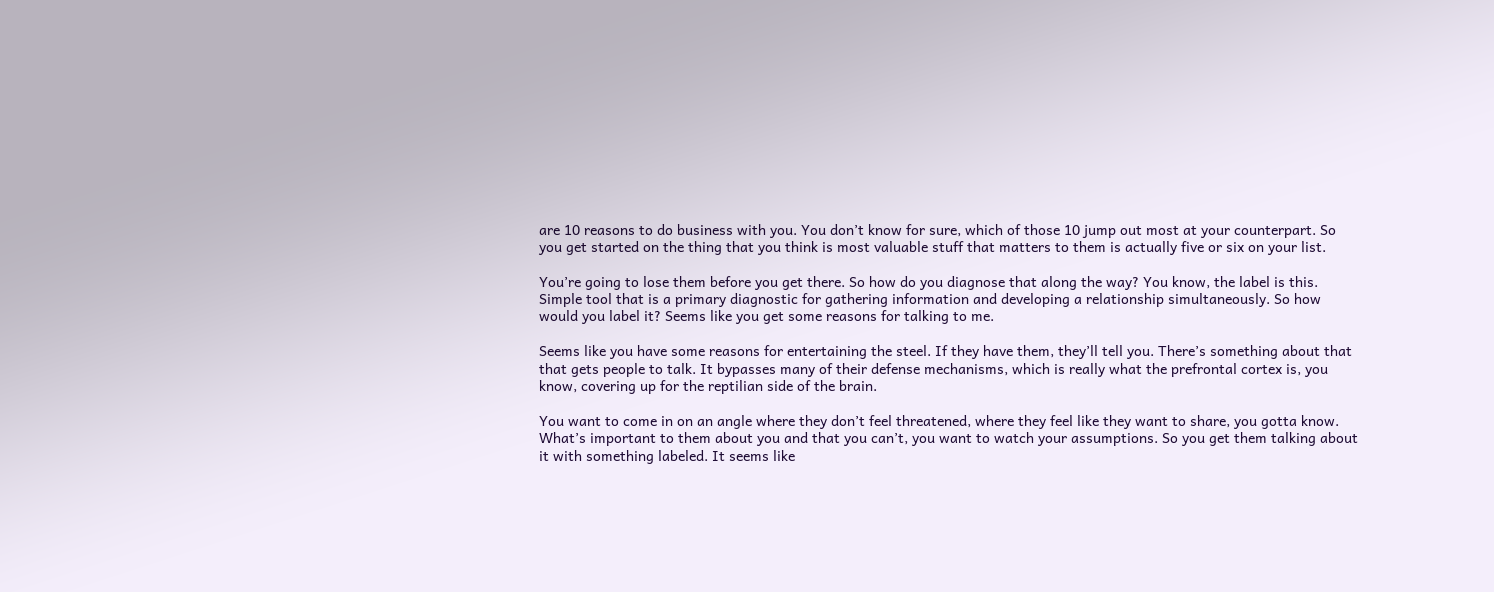are 10 reasons to do business with you. You don’t know for sure, which of those 10 jump out most at your counterpart. So you get started on the thing that you think is most valuable stuff that matters to them is actually five or six on your list.

You’re going to lose them before you get there. So how do you diagnose that along the way? You know, the label is this. Simple tool that is a primary diagnostic for gathering information and developing a relationship simultaneously. So how would you label it? Seems like you get some reasons for talking to me.

Seems like you have some reasons for entertaining the steel. If they have them, they’ll tell you. There’s something about that that gets people to talk. It bypasses many of their defense mechanisms, which is really what the prefrontal cortex is, you know, covering up for the reptilian side of the brain.

You want to come in on an angle where they don’t feel threatened, where they feel like they want to share, you gotta know. What’s important to them about you and that you can’t, you want to watch your assumptions. So you get them talking about it with something labeled. It seems like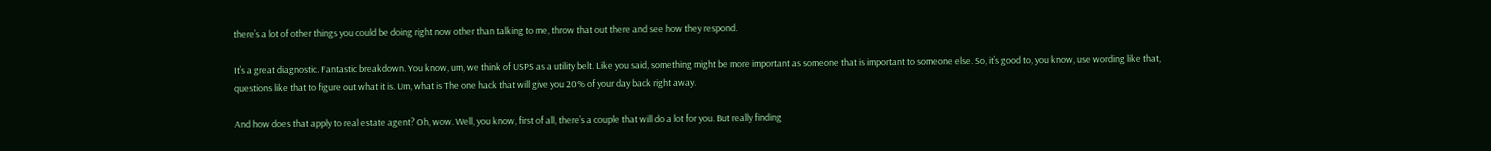there’s a lot of other things you could be doing right now other than talking to me, throw that out there and see how they respond.

It’s a great diagnostic. Fantastic breakdown. You know, um, we think of USPS as a utility belt. Like you said, something might be more important as someone that is important to someone else. So, it’s good to, you know, use wording like that, questions like that to figure out what it is. Um, what is The one hack that will give you 20% of your day back right away.

And how does that apply to real estate agent? Oh, wow. Well, you know, first of all, there’s a couple that will do a lot for you. But really finding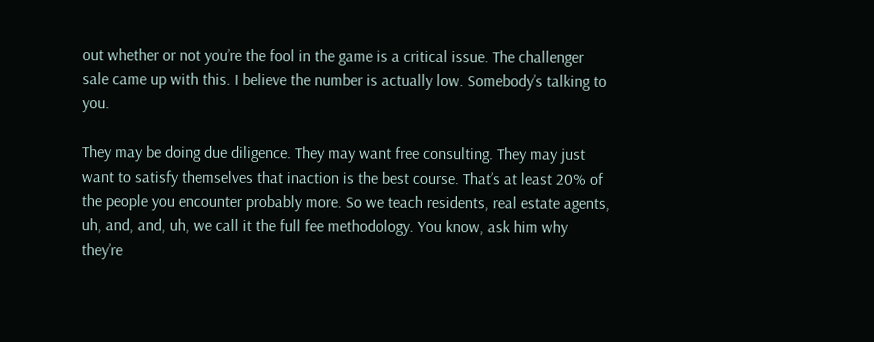out whether or not you’re the fool in the game is a critical issue. The challenger sale came up with this. I believe the number is actually low. Somebody’s talking to you.

They may be doing due diligence. They may want free consulting. They may just want to satisfy themselves that inaction is the best course. That’s at least 20% of the people you encounter probably more. So we teach residents, real estate agents, uh, and, and, uh, we call it the full fee methodology. You know, ask him why they’re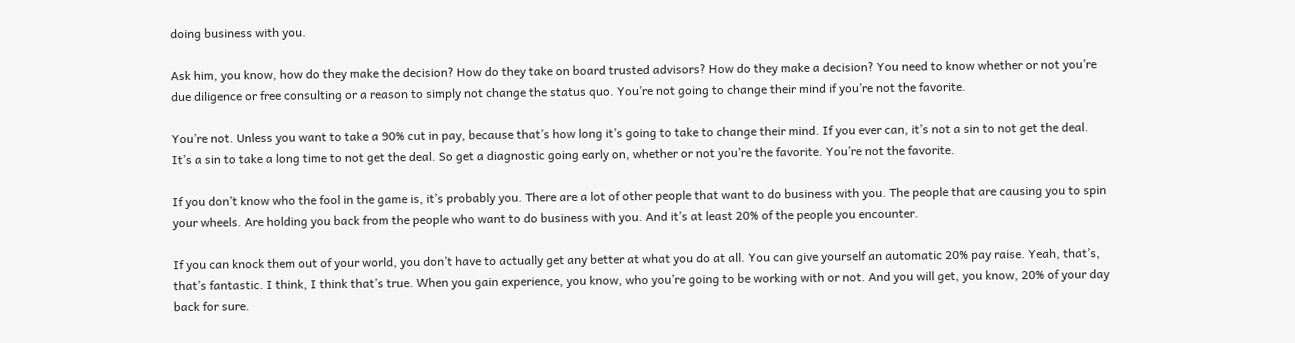doing business with you.

Ask him, you know, how do they make the decision? How do they take on board trusted advisors? How do they make a decision? You need to know whether or not you’re due diligence or free consulting or a reason to simply not change the status quo. You’re not going to change their mind if you’re not the favorite.

You’re not. Unless you want to take a 90% cut in pay, because that’s how long it’s going to take to change their mind. If you ever can, it’s not a sin to not get the deal. It’s a sin to take a long time to not get the deal. So get a diagnostic going early on, whether or not you’re the favorite. You’re not the favorite.

If you don’t know who the fool in the game is, it’s probably you. There are a lot of other people that want to do business with you. The people that are causing you to spin your wheels. Are holding you back from the people who want to do business with you. And it’s at least 20% of the people you encounter.

If you can knock them out of your world, you don’t have to actually get any better at what you do at all. You can give yourself an automatic 20% pay raise. Yeah, that’s, that’s fantastic. I think, I think that’s true. When you gain experience, you know, who you’re going to be working with or not. And you will get, you know, 20% of your day back for sure.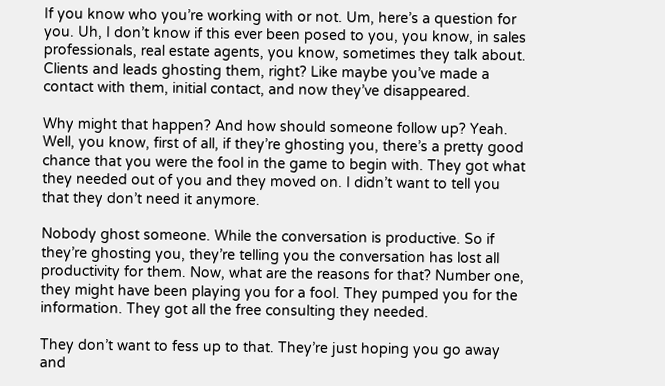If you know who you’re working with or not. Um, here’s a question for you. Uh, I don’t know if this ever been posed to you, you know, in sales professionals, real estate agents, you know, sometimes they talk about. Clients and leads ghosting them, right? Like maybe you’ve made a contact with them, initial contact, and now they’ve disappeared.

Why might that happen? And how should someone follow up? Yeah. Well, you know, first of all, if they’re ghosting you, there’s a pretty good chance that you were the fool in the game to begin with. They got what they needed out of you and they moved on. I didn’t want to tell you that they don’t need it anymore.

Nobody ghost someone. While the conversation is productive. So if they’re ghosting you, they’re telling you the conversation has lost all productivity for them. Now, what are the reasons for that? Number one, they might have been playing you for a fool. They pumped you for the information. They got all the free consulting they needed.

They don’t want to fess up to that. They’re just hoping you go away and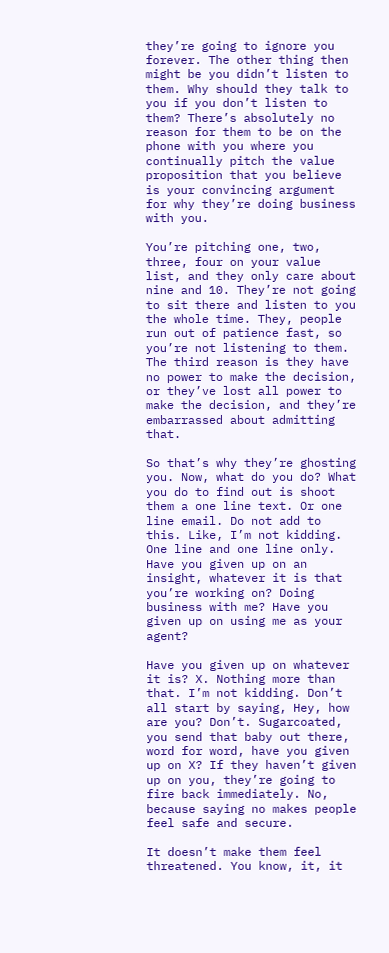they’re going to ignore you forever. The other thing then might be you didn’t listen to them. Why should they talk to you if you don’t listen to them? There’s absolutely no reason for them to be on the phone with you where you continually pitch the value proposition that you believe is your convincing argument for why they’re doing business with you.

You’re pitching one, two, three, four on your value list, and they only care about nine and 10. They’re not going to sit there and listen to you the whole time. They, people run out of patience fast, so you’re not listening to them. The third reason is they have no power to make the decision, or they’ve lost all power to make the decision, and they’re embarrassed about admitting that.

So that’s why they’re ghosting you. Now, what do you do? What you do to find out is shoot them a one line text. Or one line email. Do not add to this. Like, I’m not kidding. One line and one line only. Have you given up on an insight, whatever it is that you’re working on? Doing business with me? Have you given up on using me as your agent?

Have you given up on whatever it is? X. Nothing more than that. I’m not kidding. Don’t all start by saying, Hey, how are you? Don’t. Sugarcoated, you send that baby out there, word for word, have you given up on X? If they haven’t given up on you, they’re going to fire back immediately. No, because saying no makes people feel safe and secure.

It doesn’t make them feel threatened. You know, it, it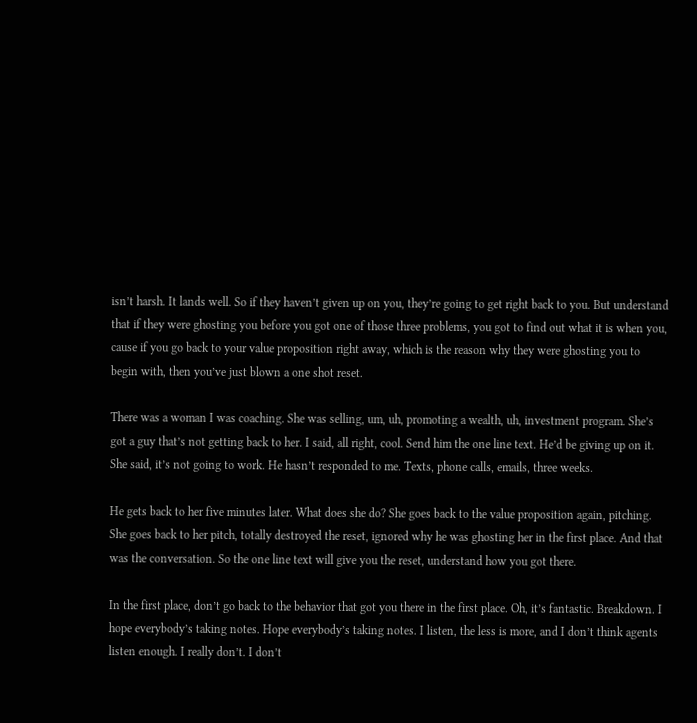isn’t harsh. It lands well. So if they haven’t given up on you, they’re going to get right back to you. But understand that if they were ghosting you before you got one of those three problems, you got to find out what it is when you, cause if you go back to your value proposition right away, which is the reason why they were ghosting you to begin with, then you’ve just blown a one shot reset.

There was a woman I was coaching. She was selling, um, uh, promoting a wealth, uh, investment program. She’s got a guy that’s not getting back to her. I said, all right, cool. Send him the one line text. He’d be giving up on it. She said, it’s not going to work. He hasn’t responded to me. Texts, phone calls, emails, three weeks.

He gets back to her five minutes later. What does she do? She goes back to the value proposition again, pitching. She goes back to her pitch, totally destroyed the reset, ignored why he was ghosting her in the first place. And that was the conversation. So the one line text will give you the reset, understand how you got there.

In the first place, don’t go back to the behavior that got you there in the first place. Oh, it’s fantastic. Breakdown. I hope everybody’s taking notes. Hope everybody’s taking notes. I listen, the less is more, and I don’t think agents listen enough. I really don’t. I don’t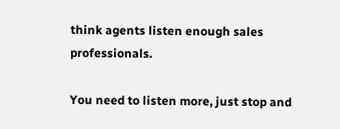think agents listen enough sales professionals.

You need to listen more, just stop and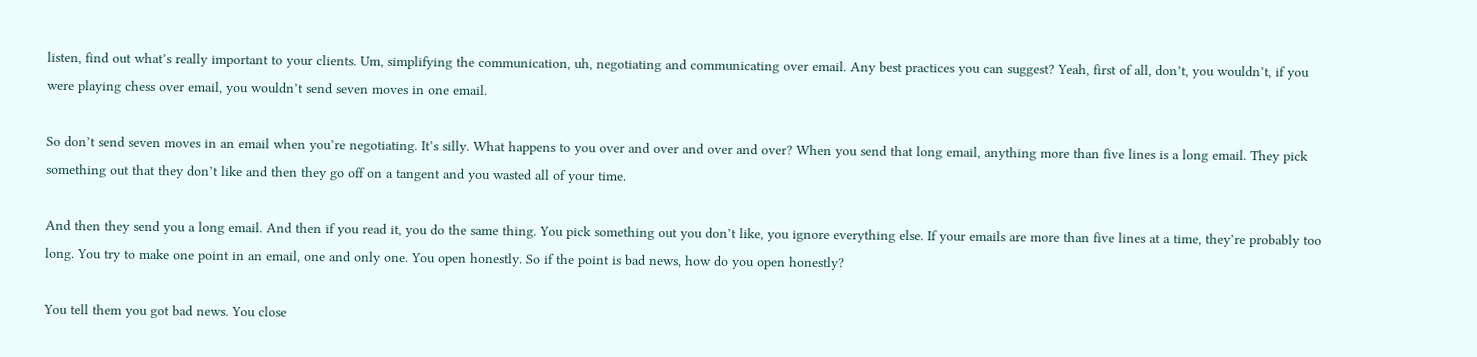listen, find out what’s really important to your clients. Um, simplifying the communication, uh, negotiating and communicating over email. Any best practices you can suggest? Yeah, first of all, don’t, you wouldn’t, if you were playing chess over email, you wouldn’t send seven moves in one email.

So don’t send seven moves in an email when you’re negotiating. It’s silly. What happens to you over and over and over and over? When you send that long email, anything more than five lines is a long email. They pick something out that they don’t like and then they go off on a tangent and you wasted all of your time.

And then they send you a long email. And then if you read it, you do the same thing. You pick something out you don’t like, you ignore everything else. If your emails are more than five lines at a time, they’re probably too long. You try to make one point in an email, one and only one. You open honestly. So if the point is bad news, how do you open honestly?

You tell them you got bad news. You close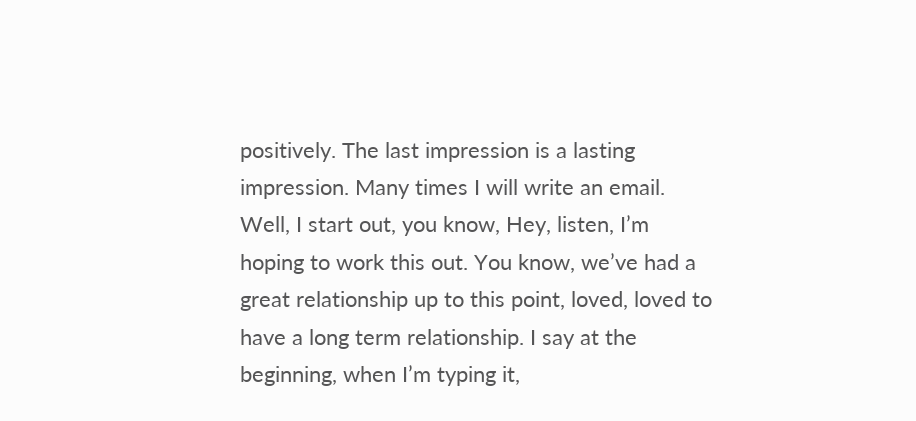positively. The last impression is a lasting impression. Many times I will write an email. Well, I start out, you know, Hey, listen, I’m hoping to work this out. You know, we’ve had a great relationship up to this point, loved, loved to have a long term relationship. I say at the beginning, when I’m typing it,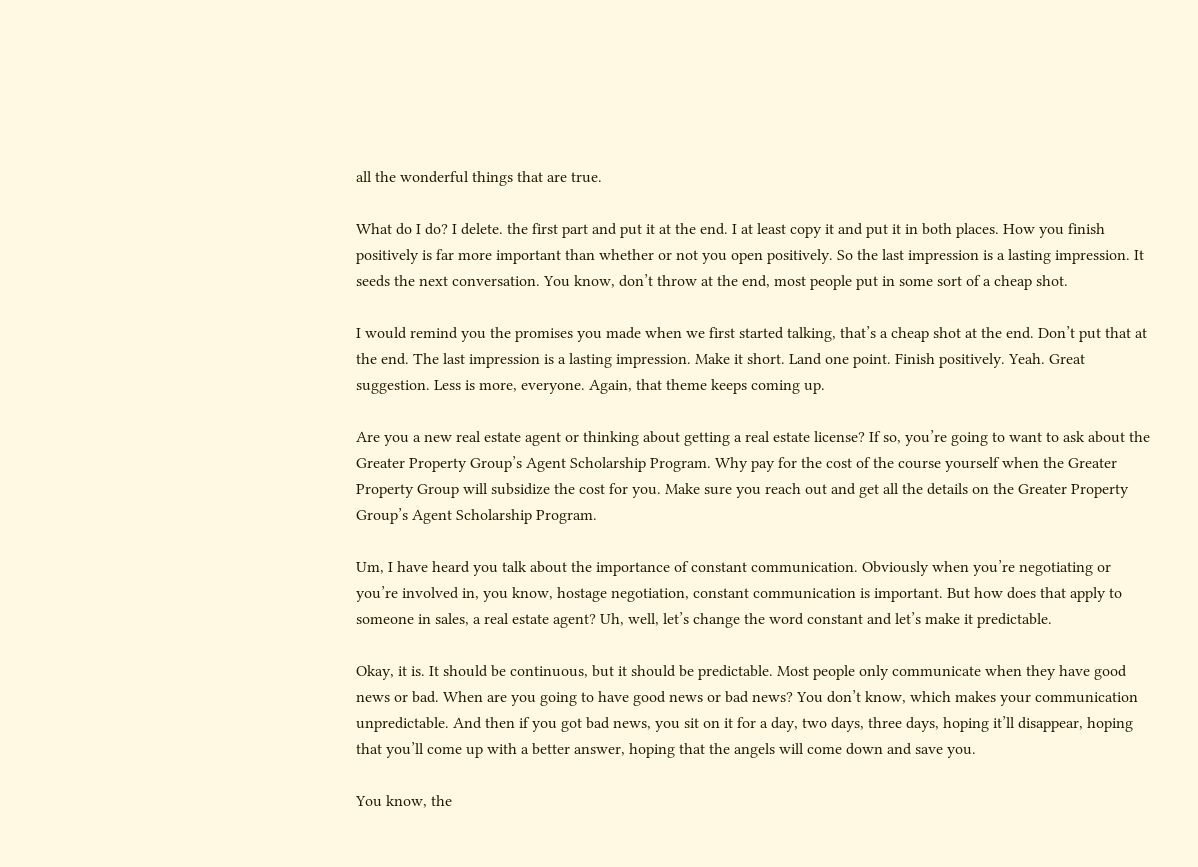all the wonderful things that are true.

What do I do? I delete. the first part and put it at the end. I at least copy it and put it in both places. How you finish positively is far more important than whether or not you open positively. So the last impression is a lasting impression. It seeds the next conversation. You know, don’t throw at the end, most people put in some sort of a cheap shot.

I would remind you the promises you made when we first started talking, that’s a cheap shot at the end. Don’t put that at the end. The last impression is a lasting impression. Make it short. Land one point. Finish positively. Yeah. Great suggestion. Less is more, everyone. Again, that theme keeps coming up.

Are you a new real estate agent or thinking about getting a real estate license? If so, you’re going to want to ask about the Greater Property Group’s Agent Scholarship Program. Why pay for the cost of the course yourself when the Greater Property Group will subsidize the cost for you. Make sure you reach out and get all the details on the Greater Property Group’s Agent Scholarship Program.

Um, I have heard you talk about the importance of constant communication. Obviously when you’re negotiating or you’re involved in, you know, hostage negotiation, constant communication is important. But how does that apply to someone in sales, a real estate agent? Uh, well, let’s change the word constant and let’s make it predictable.

Okay, it is. It should be continuous, but it should be predictable. Most people only communicate when they have good news or bad. When are you going to have good news or bad news? You don’t know, which makes your communication unpredictable. And then if you got bad news, you sit on it for a day, two days, three days, hoping it’ll disappear, hoping that you’ll come up with a better answer, hoping that the angels will come down and save you.

You know, the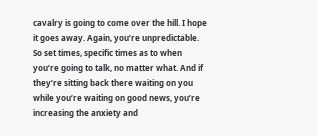cavalry is going to come over the hill. I hope it goes away. Again, you’re unpredictable. So set times, specific times as to when you’re going to talk, no matter what. And if they’re sitting back there waiting on you while you’re waiting on good news, you’re increasing the anxiety and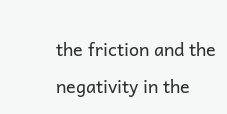the friction and the negativity in the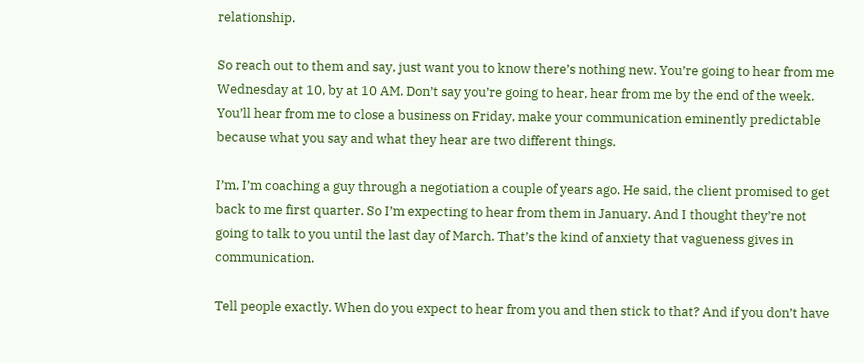relationship.

So reach out to them and say, just want you to know there’s nothing new. You’re going to hear from me Wednesday at 10, by at 10 AM. Don’t say you’re going to hear, hear from me by the end of the week. You’ll hear from me to close a business on Friday, make your communication eminently predictable because what you say and what they hear are two different things.

I’m, I’m coaching a guy through a negotiation a couple of years ago. He said, the client promised to get back to me first quarter. So I’m expecting to hear from them in January. And I thought they’re not going to talk to you until the last day of March. That’s the kind of anxiety that vagueness gives in communication.

Tell people exactly. When do you expect to hear from you and then stick to that? And if you don’t have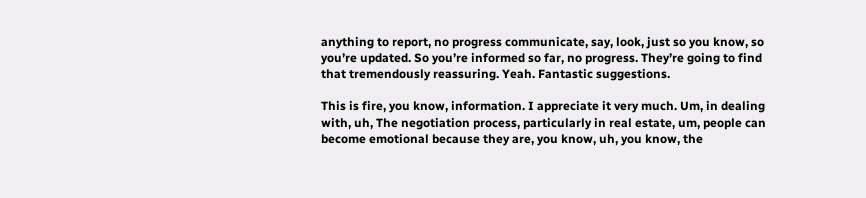anything to report, no progress communicate, say, look, just so you know, so you’re updated. So you’re informed so far, no progress. They’re going to find that tremendously reassuring. Yeah. Fantastic suggestions.

This is fire, you know, information. I appreciate it very much. Um, in dealing with, uh, The negotiation process, particularly in real estate, um, people can become emotional because they are, you know, uh, you know, the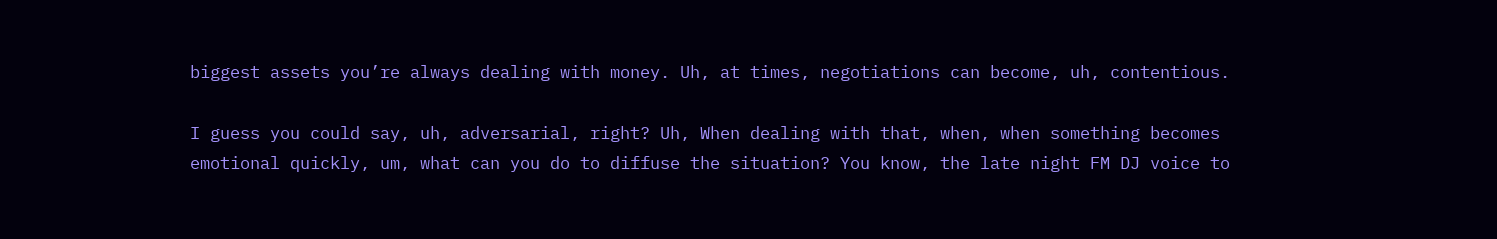biggest assets you’re always dealing with money. Uh, at times, negotiations can become, uh, contentious.

I guess you could say, uh, adversarial, right? Uh, When dealing with that, when, when something becomes emotional quickly, um, what can you do to diffuse the situation? You know, the late night FM DJ voice to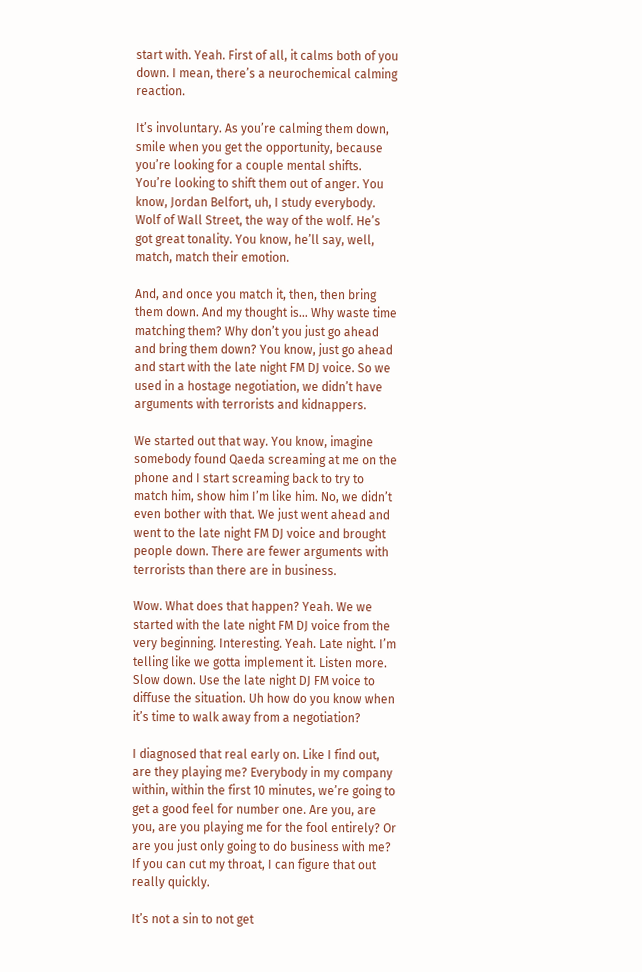start with. Yeah. First of all, it calms both of you down. I mean, there’s a neurochemical calming reaction.

It’s involuntary. As you’re calming them down, smile when you get the opportunity, because you’re looking for a couple mental shifts. You’re looking to shift them out of anger. You know, Jordan Belfort, uh, I study everybody. Wolf of Wall Street, the way of the wolf. He’s got great tonality. You know, he’ll say, well, match, match their emotion.

And, and once you match it, then, then bring them down. And my thought is… Why waste time matching them? Why don’t you just go ahead and bring them down? You know, just go ahead and start with the late night FM DJ voice. So we used in a hostage negotiation, we didn’t have arguments with terrorists and kidnappers.

We started out that way. You know, imagine somebody found Qaeda screaming at me on the phone and I start screaming back to try to match him, show him I’m like him. No, we didn’t even bother with that. We just went ahead and went to the late night FM DJ voice and brought people down. There are fewer arguments with terrorists than there are in business.

Wow. What does that happen? Yeah. We we started with the late night FM DJ voice from the very beginning. Interesting. Yeah. Late night. I’m telling like we gotta implement it. Listen more. Slow down. Use the late night DJ FM voice to diffuse the situation. Uh how do you know when it’s time to walk away from a negotiation?

I diagnosed that real early on. Like I find out, are they playing me? Everybody in my company within, within the first 10 minutes, we’re going to get a good feel for number one. Are you, are you, are you playing me for the fool entirely? Or are you just only going to do business with me? If you can cut my throat, I can figure that out really quickly.

It’s not a sin to not get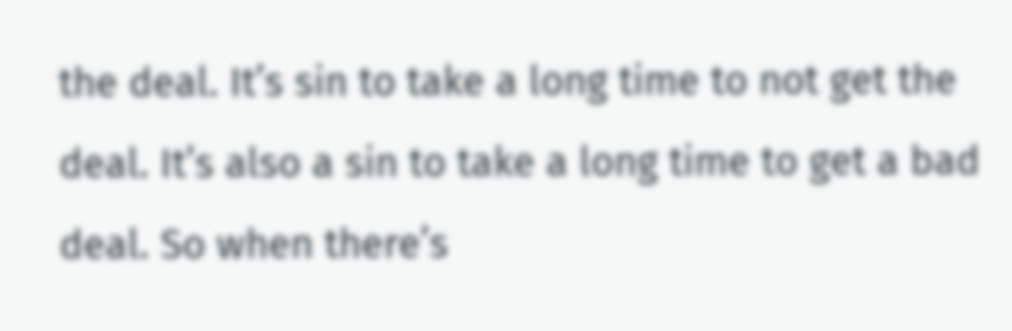the deal. It’s sin to take a long time to not get the deal. It’s also a sin to take a long time to get a bad deal. So when there’s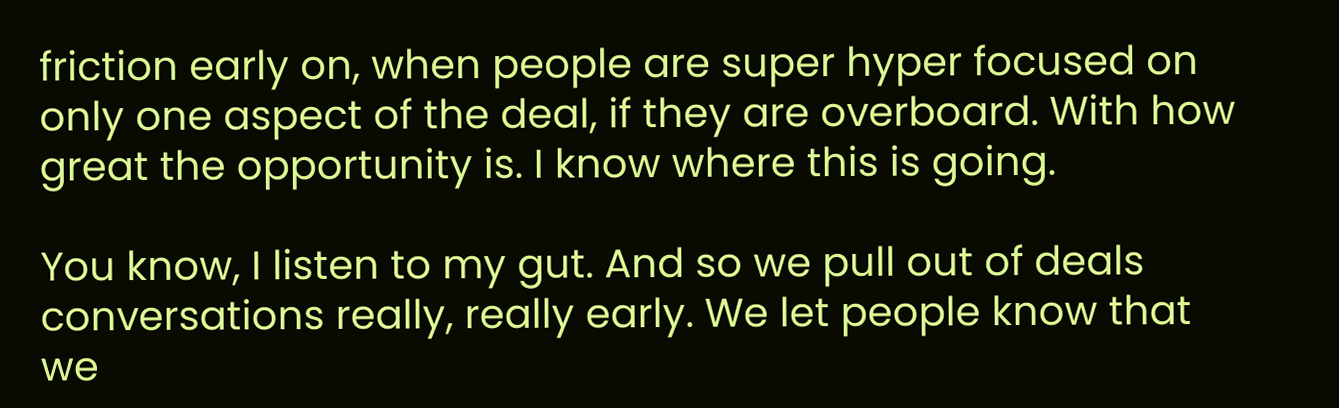friction early on, when people are super hyper focused on only one aspect of the deal, if they are overboard. With how great the opportunity is. I know where this is going.

You know, I listen to my gut. And so we pull out of deals conversations really, really early. We let people know that we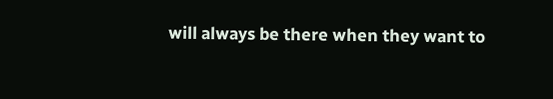will always be there when they want to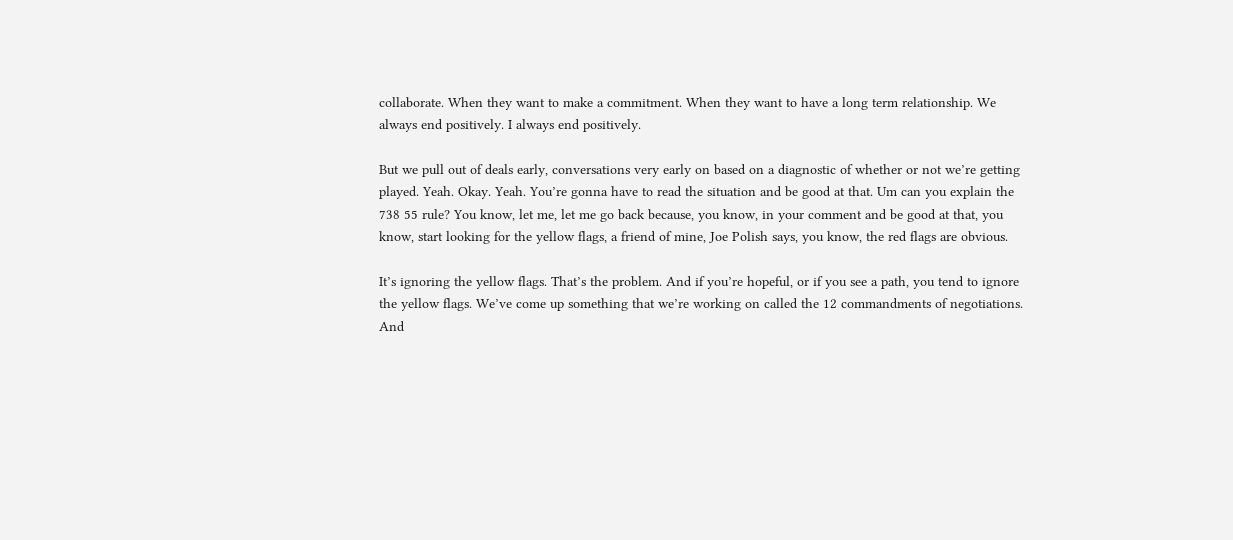collaborate. When they want to make a commitment. When they want to have a long term relationship. We always end positively. I always end positively.

But we pull out of deals early, conversations very early on based on a diagnostic of whether or not we’re getting played. Yeah. Okay. Yeah. You’re gonna have to read the situation and be good at that. Um can you explain the 738 55 rule? You know, let me, let me go back because, you know, in your comment and be good at that, you know, start looking for the yellow flags, a friend of mine, Joe Polish says, you know, the red flags are obvious.

It’s ignoring the yellow flags. That’s the problem. And if you’re hopeful, or if you see a path, you tend to ignore the yellow flags. We’ve come up something that we’re working on called the 12 commandments of negotiations. And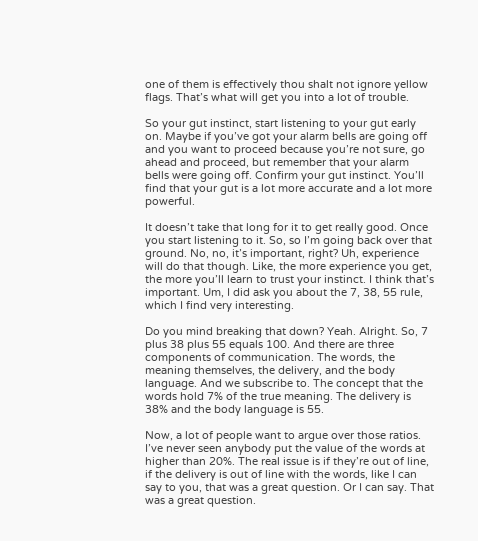one of them is effectively thou shalt not ignore yellow flags. That’s what will get you into a lot of trouble.

So your gut instinct, start listening to your gut early on. Maybe if you’ve got your alarm bells are going off and you want to proceed because you’re not sure, go ahead and proceed, but remember that your alarm bells were going off. Confirm your gut instinct. You’ll find that your gut is a lot more accurate and a lot more powerful.

It doesn’t take that long for it to get really good. Once you start listening to it. So, so I’m going back over that ground. No, no, it’s important, right? Uh, experience will do that though. Like, the more experience you get, the more you’ll learn to trust your instinct. I think that’s important. Um, I did ask you about the 7, 38, 55 rule, which I find very interesting.

Do you mind breaking that down? Yeah. Alright. So, 7 plus 38 plus 55 equals 100. And there are three components of communication. The words, the meaning themselves, the delivery, and the body language. And we subscribe to. The concept that the words hold 7% of the true meaning. The delivery is 38% and the body language is 55.

Now, a lot of people want to argue over those ratios. I’ve never seen anybody put the value of the words at higher than 20%. The real issue is if they’re out of line, if the delivery is out of line with the words, like I can say to you, that was a great question. Or I can say. That was a great question.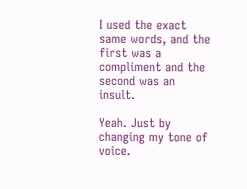I used the exact same words, and the first was a compliment and the second was an insult.

Yeah. Just by changing my tone of voice.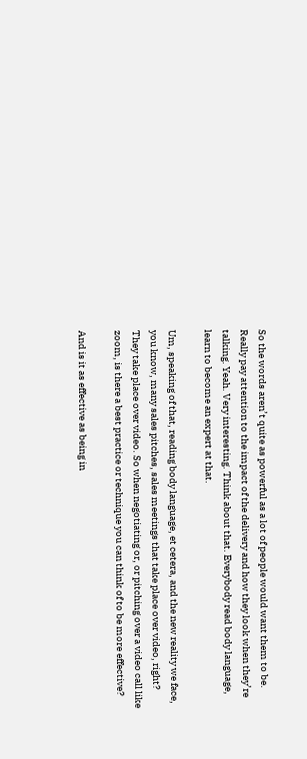So the words aren’t quite as powerful as a lot of people would want them to be. Really pay attention to the impact of the delivery and how they look when they’re talking. Yeah. Very interesting. Think about that. Everybody read body language, learn to become an expert at that.

Um, speaking of that, reading body language, et cetera, and the new reality we face, you know, many sales pitches, sales meetings that take place over video, right? They take place over video. So when negotiating or, or pitching over a video call like zoom, is there a best practice or technique you can think of to be more effective?

And is it as effective as being in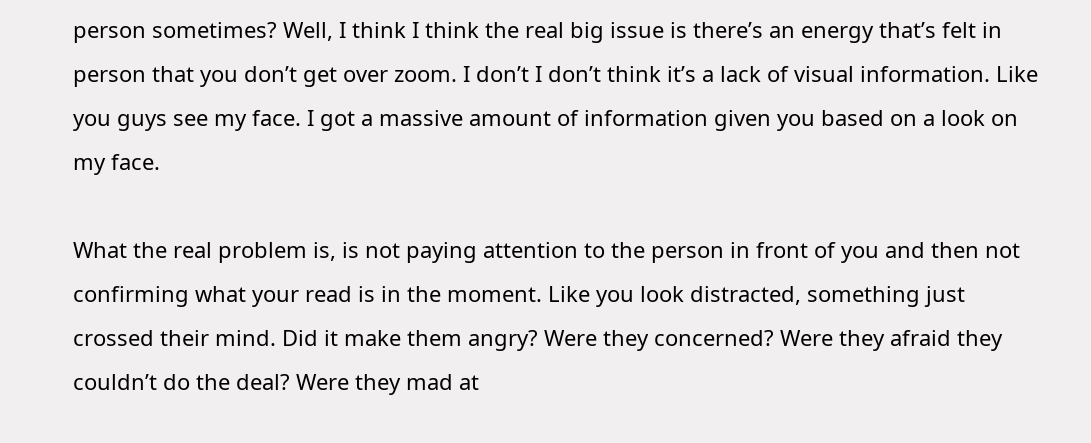person sometimes? Well, I think I think the real big issue is there’s an energy that’s felt in person that you don’t get over zoom. I don’t I don’t think it’s a lack of visual information. Like you guys see my face. I got a massive amount of information given you based on a look on my face.

What the real problem is, is not paying attention to the person in front of you and then not confirming what your read is in the moment. Like you look distracted, something just crossed their mind. Did it make them angry? Were they concerned? Were they afraid they couldn’t do the deal? Were they mad at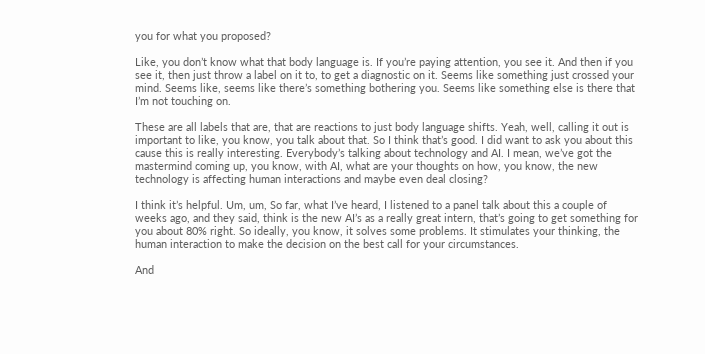you for what you proposed?

Like, you don’t know what that body language is. If you’re paying attention, you see it. And then if you see it, then just throw a label on it to, to get a diagnostic on it. Seems like something just crossed your mind. Seems like, seems like there’s something bothering you. Seems like something else is there that I’m not touching on.

These are all labels that are, that are reactions to just body language shifts. Yeah, well, calling it out is important to like, you know, you talk about that. So I think that’s good. I did want to ask you about this cause this is really interesting. Everybody’s talking about technology and AI. I mean, we’ve got the mastermind coming up, you know, with AI, what are your thoughts on how, you know, the new technology is affecting human interactions and maybe even deal closing?

I think it’s helpful. Um, um, So far, what I’ve heard, I listened to a panel talk about this a couple of weeks ago, and they said, think is the new AI’s as a really great intern, that’s going to get something for you about 80% right. So ideally, you know, it solves some problems. It stimulates your thinking, the human interaction to make the decision on the best call for your circumstances.

And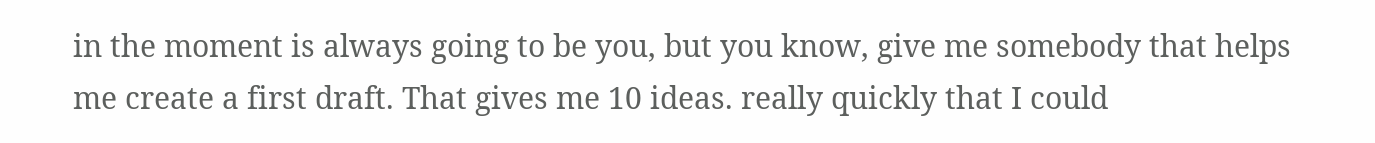in the moment is always going to be you, but you know, give me somebody that helps me create a first draft. That gives me 10 ideas. really quickly that I could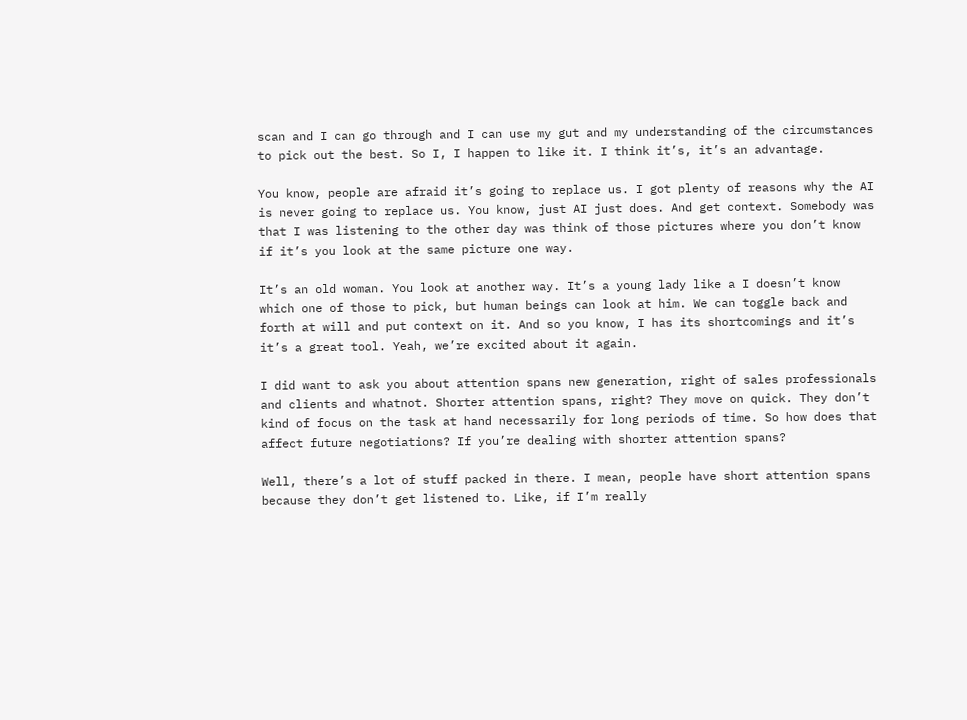scan and I can go through and I can use my gut and my understanding of the circumstances to pick out the best. So I, I happen to like it. I think it’s, it’s an advantage.

You know, people are afraid it’s going to replace us. I got plenty of reasons why the AI is never going to replace us. You know, just AI just does. And get context. Somebody was that I was listening to the other day was think of those pictures where you don’t know if it’s you look at the same picture one way.

It’s an old woman. You look at another way. It’s a young lady like a I doesn’t know which one of those to pick, but human beings can look at him. We can toggle back and forth at will and put context on it. And so you know, I has its shortcomings and it’s it’s a great tool. Yeah, we’re excited about it again.

I did want to ask you about attention spans new generation, right of sales professionals and clients and whatnot. Shorter attention spans, right? They move on quick. They don’t kind of focus on the task at hand necessarily for long periods of time. So how does that affect future negotiations? If you’re dealing with shorter attention spans?

Well, there’s a lot of stuff packed in there. I mean, people have short attention spans because they don’t get listened to. Like, if I’m really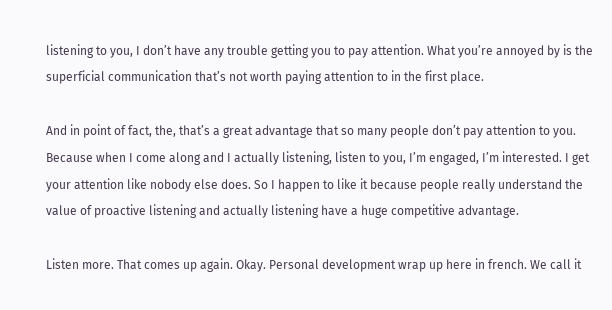listening to you, I don’t have any trouble getting you to pay attention. What you’re annoyed by is the superficial communication that’s not worth paying attention to in the first place.

And in point of fact, the, that’s a great advantage that so many people don’t pay attention to you. Because when I come along and I actually listening, listen to you, I’m engaged, I’m interested. I get your attention like nobody else does. So I happen to like it because people really understand the value of proactive listening and actually listening have a huge competitive advantage.

Listen more. That comes up again. Okay. Personal development wrap up here in french. We call it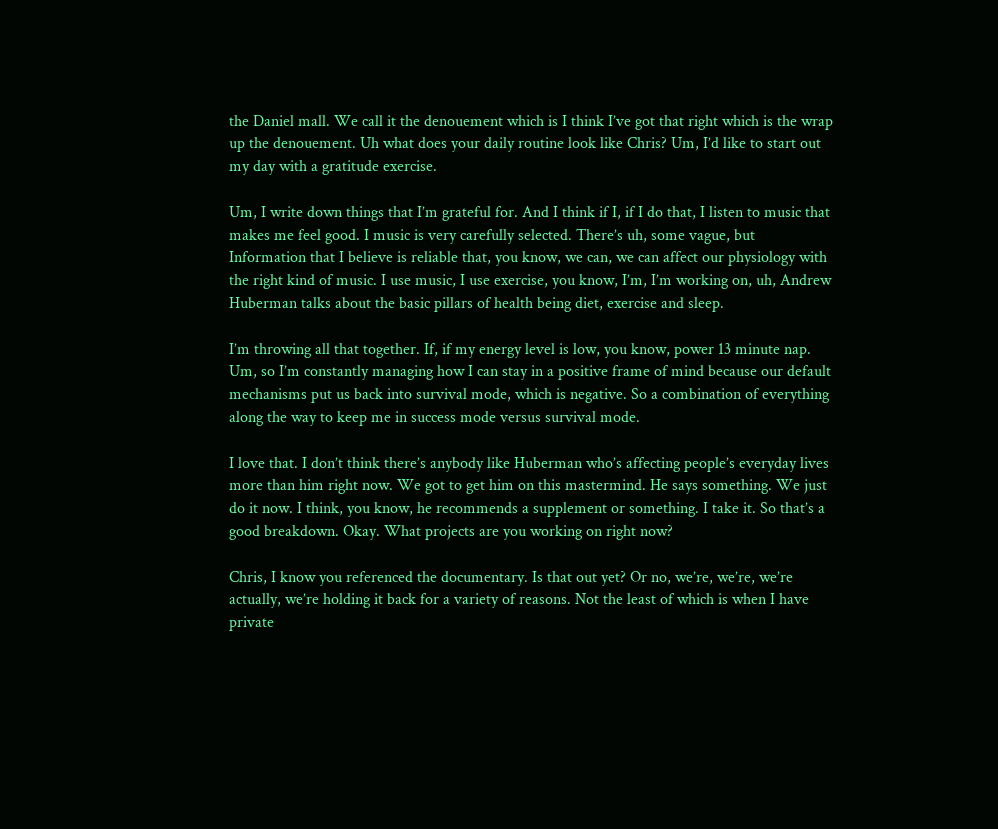the Daniel mall. We call it the denouement which is I think I’ve got that right which is the wrap up the denouement. Uh what does your daily routine look like Chris? Um, I’d like to start out my day with a gratitude exercise.

Um, I write down things that I’m grateful for. And I think if I, if I do that, I listen to music that makes me feel good. I music is very carefully selected. There’s uh, some vague, but Information that I believe is reliable that, you know, we can, we can affect our physiology with the right kind of music. I use music, I use exercise, you know, I’m, I’m working on, uh, Andrew Huberman talks about the basic pillars of health being diet, exercise and sleep.

I’m throwing all that together. If, if my energy level is low, you know, power 13 minute nap. Um, so I’m constantly managing how I can stay in a positive frame of mind because our default mechanisms put us back into survival mode, which is negative. So a combination of everything along the way to keep me in success mode versus survival mode.

I love that. I don’t think there’s anybody like Huberman who’s affecting people’s everyday lives more than him right now. We got to get him on this mastermind. He says something. We just do it now. I think, you know, he recommends a supplement or something. I take it. So that’s a good breakdown. Okay. What projects are you working on right now?

Chris, I know you referenced the documentary. Is that out yet? Or no, we’re, we’re, we’re actually, we’re holding it back for a variety of reasons. Not the least of which is when I have private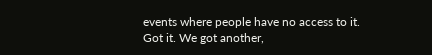events where people have no access to it. Got it. We got another,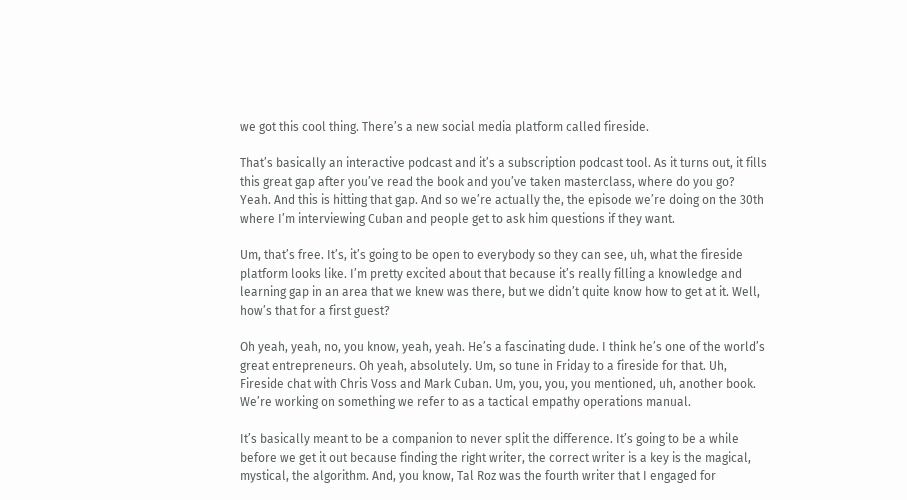we got this cool thing. There’s a new social media platform called fireside.

That’s basically an interactive podcast and it’s a subscription podcast tool. As it turns out, it fills this great gap after you’ve read the book and you’ve taken masterclass, where do you go? Yeah. And this is hitting that gap. And so we’re actually the, the episode we’re doing on the 30th where I’m interviewing Cuban and people get to ask him questions if they want.

Um, that’s free. It’s, it’s going to be open to everybody so they can see, uh, what the fireside platform looks like. I’m pretty excited about that because it’s really filling a knowledge and learning gap in an area that we knew was there, but we didn’t quite know how to get at it. Well, how’s that for a first guest?

Oh yeah, yeah, no, you know, yeah, yeah. He’s a fascinating dude. I think he’s one of the world’s great entrepreneurs. Oh yeah, absolutely. Um, so tune in Friday to a fireside for that. Uh, Fireside chat with Chris Voss and Mark Cuban. Um, you, you, you mentioned, uh, another book. We’re working on something we refer to as a tactical empathy operations manual.

It’s basically meant to be a companion to never split the difference. It’s going to be a while before we get it out because finding the right writer, the correct writer is a key is the magical, mystical, the algorithm. And, you know, Tal Roz was the fourth writer that I engaged for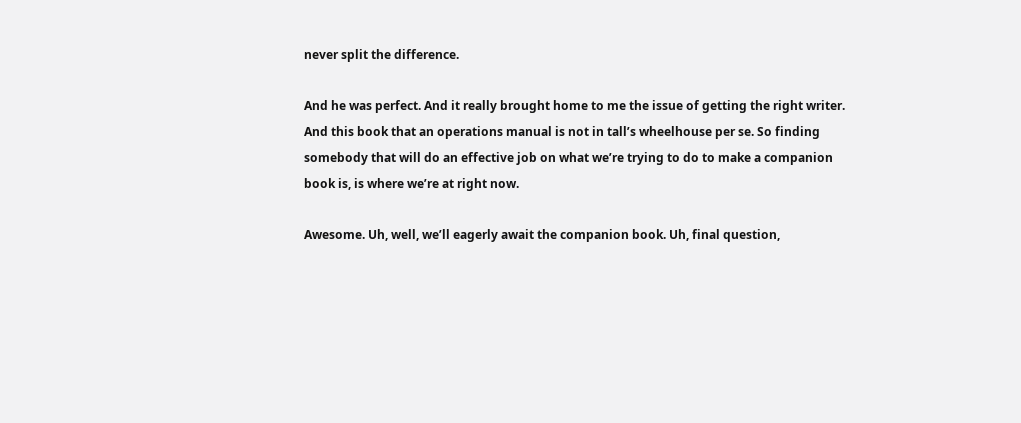never split the difference.

And he was perfect. And it really brought home to me the issue of getting the right writer. And this book that an operations manual is not in tall’s wheelhouse per se. So finding somebody that will do an effective job on what we’re trying to do to make a companion book is, is where we’re at right now.

Awesome. Uh, well, we’ll eagerly await the companion book. Uh, final question,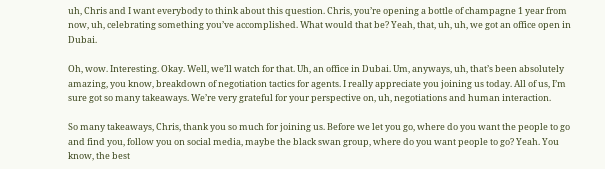uh, Chris and I want everybody to think about this question. Chris, you’re opening a bottle of champagne 1 year from now, uh, celebrating something you’ve accomplished. What would that be? Yeah, that, uh, uh, we got an office open in Dubai.

Oh, wow. Interesting. Okay. Well, we’ll watch for that. Uh, an office in Dubai. Um, anyways, uh, that’s been absolutely amazing, you know, breakdown of negotiation tactics for agents. I really appreciate you joining us today. All of us, I’m sure got so many takeaways. We’re very grateful for your perspective on, uh, negotiations and human interaction.

So many takeaways, Chris, thank you so much for joining us. Before we let you go, where do you want the people to go and find you, follow you on social media, maybe the black swan group, where do you want people to go? Yeah. You know, the best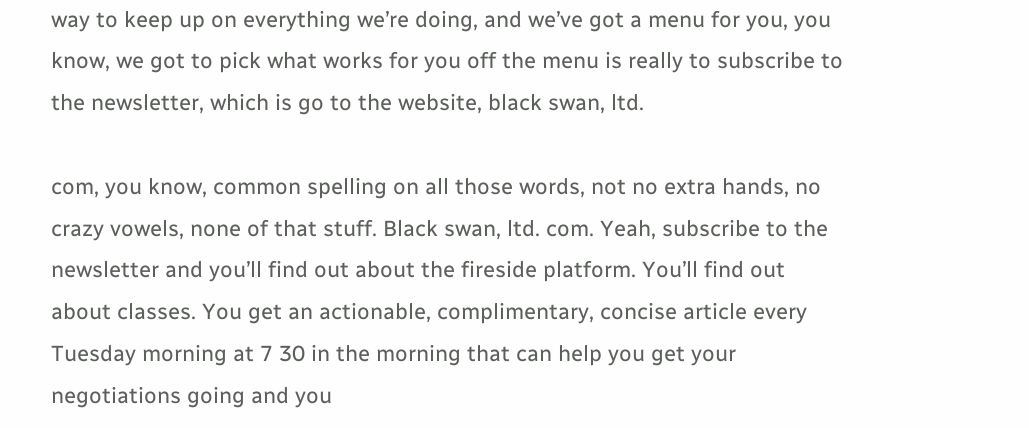way to keep up on everything we’re doing, and we’ve got a menu for you, you know, we got to pick what works for you off the menu is really to subscribe to the newsletter, which is go to the website, black swan, ltd.

com, you know, common spelling on all those words, not no extra hands, no crazy vowels, none of that stuff. Black swan, ltd. com. Yeah, subscribe to the newsletter and you’ll find out about the fireside platform. You’ll find out about classes. You get an actionable, complimentary, concise article every Tuesday morning at 7 30 in the morning that can help you get your negotiations going and you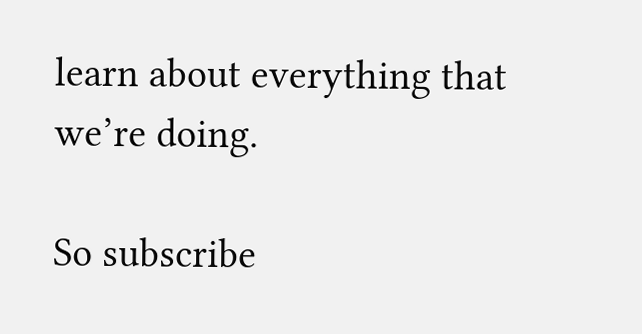learn about everything that we’re doing.

So subscribe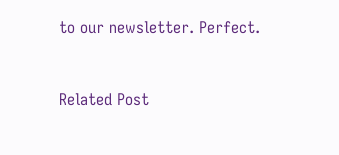to our newsletter. Perfect.


Related Post